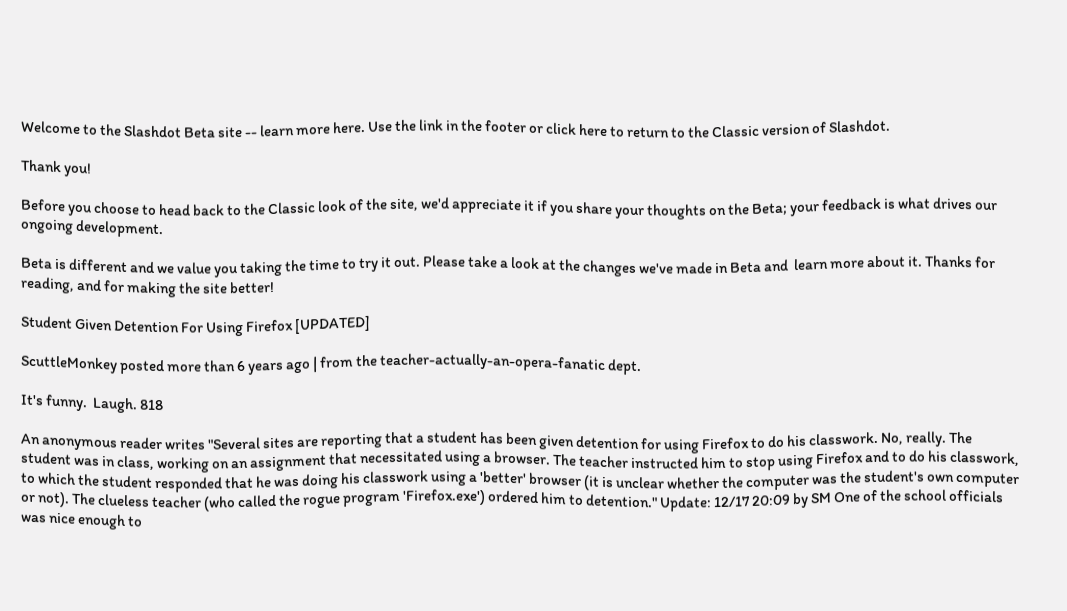Welcome to the Slashdot Beta site -- learn more here. Use the link in the footer or click here to return to the Classic version of Slashdot.

Thank you!

Before you choose to head back to the Classic look of the site, we'd appreciate it if you share your thoughts on the Beta; your feedback is what drives our ongoing development.

Beta is different and we value you taking the time to try it out. Please take a look at the changes we've made in Beta and  learn more about it. Thanks for reading, and for making the site better!

Student Given Detention For Using Firefox [UPDATED]

ScuttleMonkey posted more than 6 years ago | from the teacher-actually-an-opera-fanatic dept.

It's funny.  Laugh. 818

An anonymous reader writes "Several sites are reporting that a student has been given detention for using Firefox to do his classwork. No, really. The student was in class, working on an assignment that necessitated using a browser. The teacher instructed him to stop using Firefox and to do his classwork, to which the student responded that he was doing his classwork using a 'better' browser (it is unclear whether the computer was the student's own computer or not). The clueless teacher (who called the rogue program 'Firefox.exe') ordered him to detention." Update: 12/17 20:09 by SM One of the school officials was nice enough to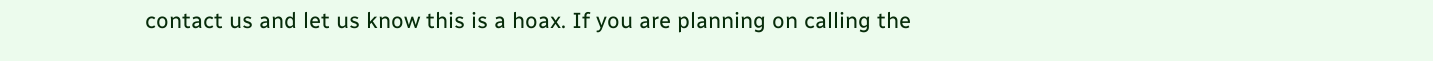contact us and let us know this is a hoax. If you are planning on calling the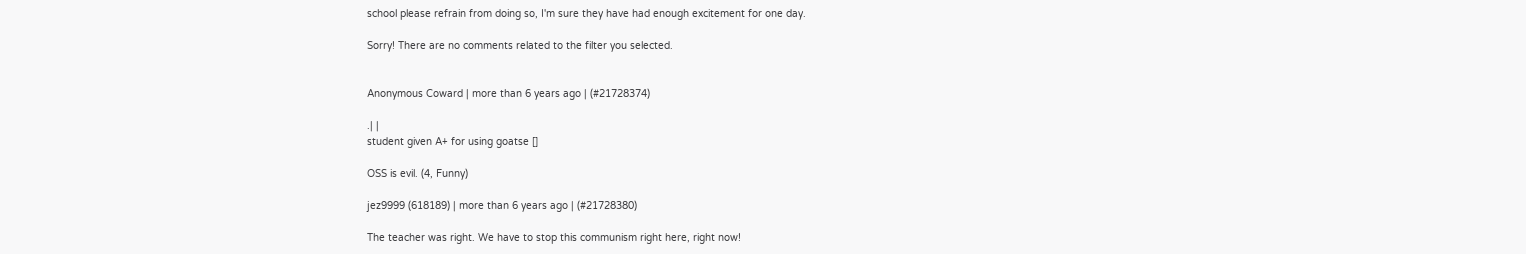school please refrain from doing so, I'm sure they have had enough excitement for one day.

Sorry! There are no comments related to the filter you selected.


Anonymous Coward | more than 6 years ago | (#21728374)

.| |
student given A+ for using goatse []

OSS is evil. (4, Funny)

jez9999 (618189) | more than 6 years ago | (#21728380)

The teacher was right. We have to stop this communism right here, right now!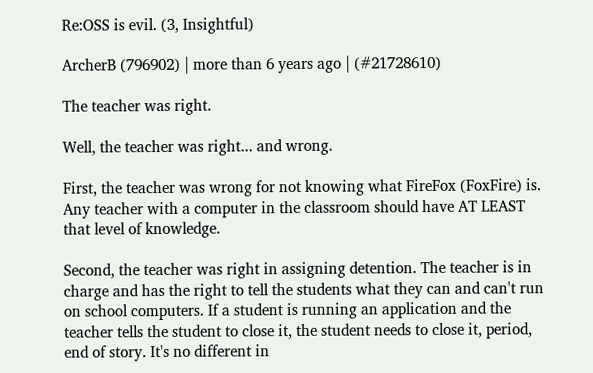Re:OSS is evil. (3, Insightful)

ArcherB (796902) | more than 6 years ago | (#21728610)

The teacher was right.

Well, the teacher was right... and wrong.

First, the teacher was wrong for not knowing what FireFox (FoxFire) is. Any teacher with a computer in the classroom should have AT LEAST that level of knowledge.

Second, the teacher was right in assigning detention. The teacher is in charge and has the right to tell the students what they can and can't run on school computers. If a student is running an application and the teacher tells the student to close it, the student needs to close it, period, end of story. It's no different in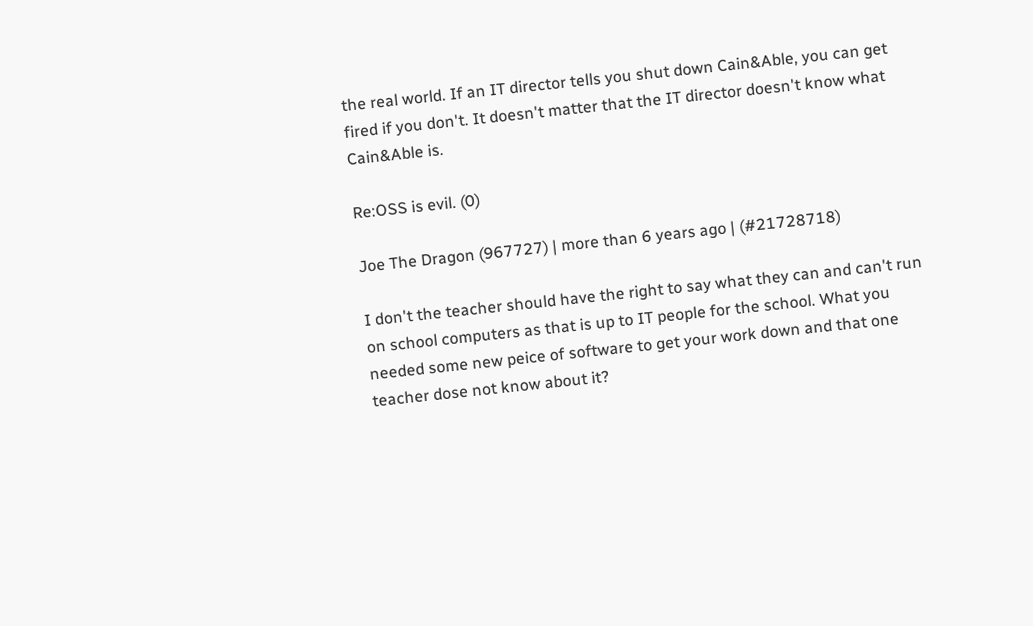the real world. If an IT director tells you shut down Cain&Able, you can get fired if you don't. It doesn't matter that the IT director doesn't know what Cain&Able is.

Re:OSS is evil. (0)

Joe The Dragon (967727) | more than 6 years ago | (#21728718)

I don't the teacher should have the right to say what they can and can't run on school computers as that is up to IT people for the school. What you needed some new peice of software to get your work down and that one teacher dose not know about it?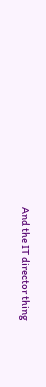And the IT director thing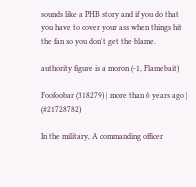sounds like a PHB story and if you do that you have to cover your ass when things hit the fan so you don't get the blame.

authority figure is a moron (-1, Flamebait)

Foofoobar (318279) | more than 6 years ago | (#21728782)

In the military, A commanding officer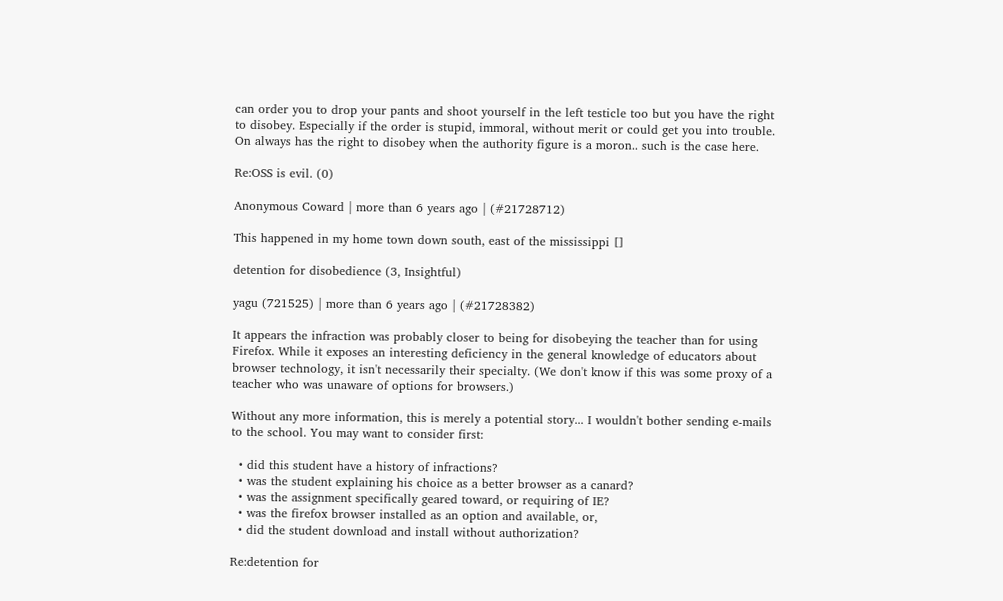can order you to drop your pants and shoot yourself in the left testicle too but you have the right to disobey. Especially if the order is stupid, immoral, without merit or could get you into trouble. On always has the right to disobey when the authority figure is a moron.. such is the case here.

Re:OSS is evil. (0)

Anonymous Coward | more than 6 years ago | (#21728712)

This happened in my home town down south, east of the mississippi []

detention for disobedience (3, Insightful)

yagu (721525) | more than 6 years ago | (#21728382)

It appears the infraction was probably closer to being for disobeying the teacher than for using Firefox. While it exposes an interesting deficiency in the general knowledge of educators about browser technology, it isn't necessarily their specialty. (We don't know if this was some proxy of a teacher who was unaware of options for browsers.)

Without any more information, this is merely a potential story... I wouldn't bother sending e-mails to the school. You may want to consider first:

  • did this student have a history of infractions?
  • was the student explaining his choice as a better browser as a canard?
  • was the assignment specifically geared toward, or requiring of IE?
  • was the firefox browser installed as an option and available, or,
  • did the student download and install without authorization?

Re:detention for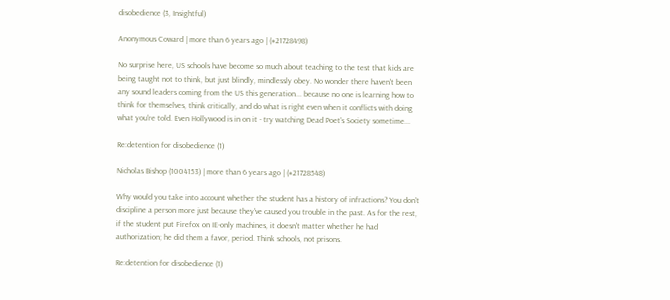disobedience (3, Insightful)

Anonymous Coward | more than 6 years ago | (#21728498)

No surprise here, US schools have become so much about teaching to the test that kids are being taught not to think, but just blindly, mindlessly obey. No wonder there haven't been any sound leaders coming from the US this generation... because no one is learning how to think for themselves, think critically, and do what is right even when it conflicts with doing what you're told. Even Hollywood is in on it - try watching Dead Poet's Society sometime...

Re:detention for disobedience (1)

Nicholas Bishop (1004153) | more than 6 years ago | (#21728548)

Why would you take into account whether the student has a history of infractions? You don't discipline a person more just because they've caused you trouble in the past. As for the rest, if the student put Firefox on IE-only machines, it doesn't matter whether he had authorization; he did them a favor, period. Think schools, not prisons.

Re:detention for disobedience (1)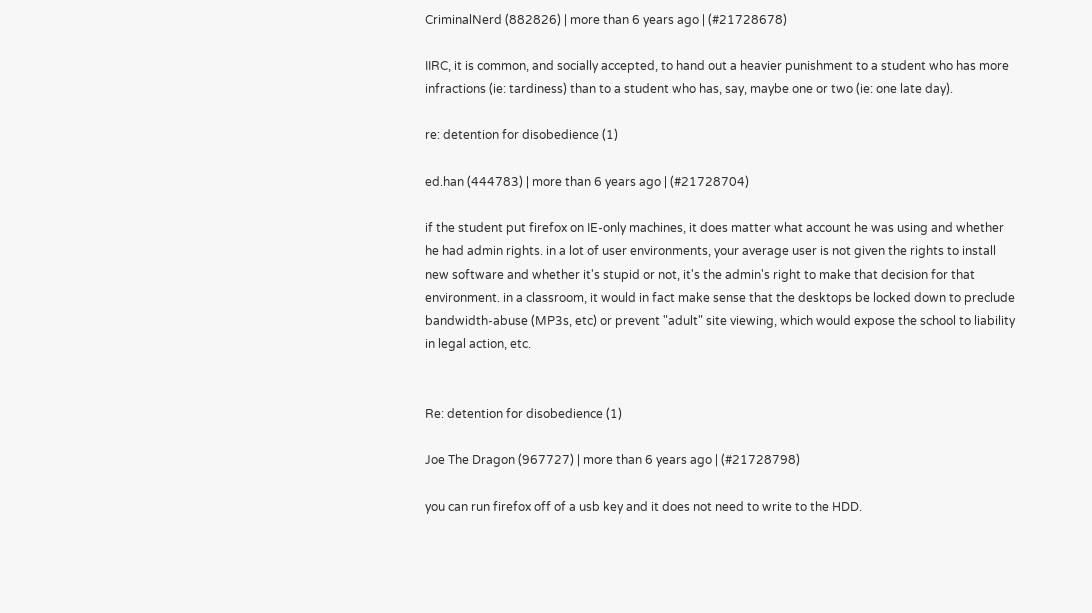CriminalNerd (882826) | more than 6 years ago | (#21728678)

IIRC, it is common, and socially accepted, to hand out a heavier punishment to a student who has more infractions (ie: tardiness) than to a student who has, say, maybe one or two (ie: one late day).

re: detention for disobedience (1)

ed.han (444783) | more than 6 years ago | (#21728704)

if the student put firefox on IE-only machines, it does matter what account he was using and whether he had admin rights. in a lot of user environments, your average user is not given the rights to install new software and whether it's stupid or not, it's the admin's right to make that decision for that environment. in a classroom, it would in fact make sense that the desktops be locked down to preclude bandwidth-abuse (MP3s, etc) or prevent "adult" site viewing, which would expose the school to liability in legal action, etc.


Re: detention for disobedience (1)

Joe The Dragon (967727) | more than 6 years ago | (#21728798)

you can run firefox off of a usb key and it does not need to write to the HDD.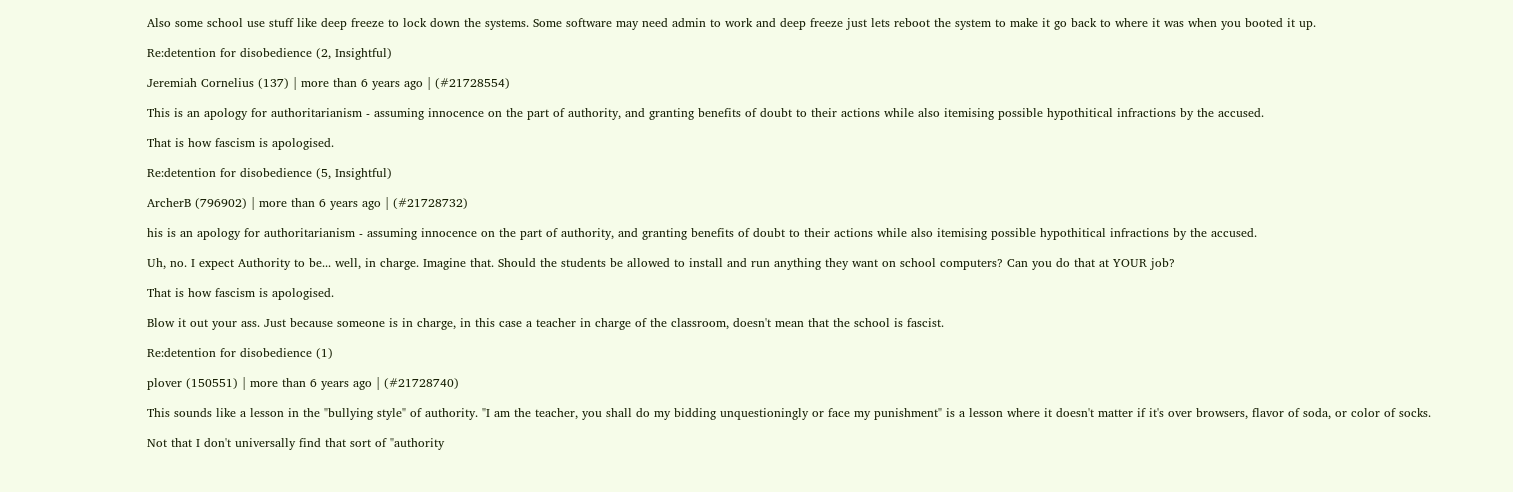Also some school use stuff like deep freeze to lock down the systems. Some software may need admin to work and deep freeze just lets reboot the system to make it go back to where it was when you booted it up.

Re:detention for disobedience (2, Insightful)

Jeremiah Cornelius (137) | more than 6 years ago | (#21728554)

This is an apology for authoritarianism - assuming innocence on the part of authority, and granting benefits of doubt to their actions while also itemising possible hypothitical infractions by the accused.

That is how fascism is apologised.

Re:detention for disobedience (5, Insightful)

ArcherB (796902) | more than 6 years ago | (#21728732)

his is an apology for authoritarianism - assuming innocence on the part of authority, and granting benefits of doubt to their actions while also itemising possible hypothitical infractions by the accused.

Uh, no. I expect Authority to be... well, in charge. Imagine that. Should the students be allowed to install and run anything they want on school computers? Can you do that at YOUR job?

That is how fascism is apologised.

Blow it out your ass. Just because someone is in charge, in this case a teacher in charge of the classroom, doesn't mean that the school is fascist.

Re:detention for disobedience (1)

plover (150551) | more than 6 years ago | (#21728740)

This sounds like a lesson in the "bullying style" of authority. "I am the teacher, you shall do my bidding unquestioningly or face my punishment" is a lesson where it doesn't matter if it's over browsers, flavor of soda, or color of socks.

Not that I don't universally find that sort of "authority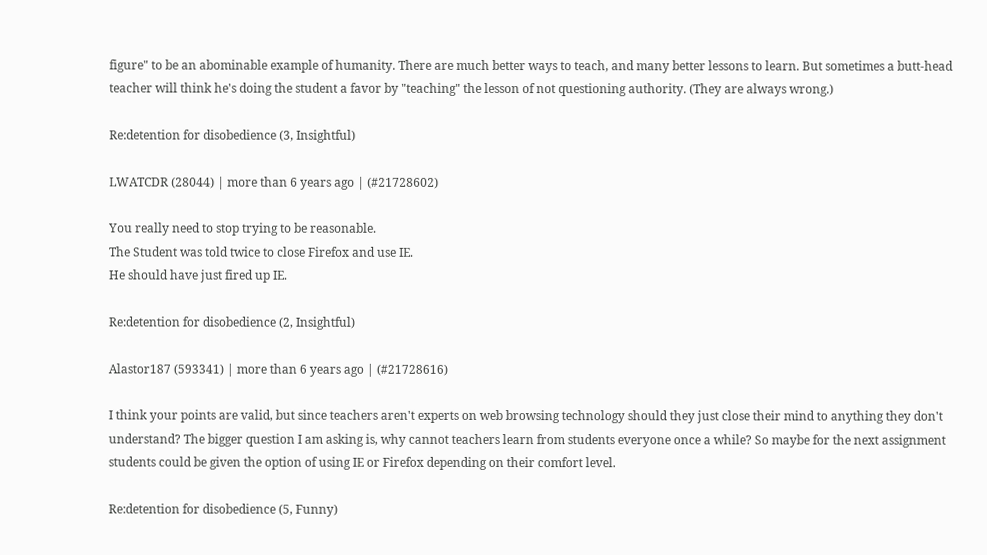figure" to be an abominable example of humanity. There are much better ways to teach, and many better lessons to learn. But sometimes a butt-head teacher will think he's doing the student a favor by "teaching" the lesson of not questioning authority. (They are always wrong.)

Re:detention for disobedience (3, Insightful)

LWATCDR (28044) | more than 6 years ago | (#21728602)

You really need to stop trying to be reasonable.
The Student was told twice to close Firefox and use IE.
He should have just fired up IE.

Re:detention for disobedience (2, Insightful)

Alastor187 (593341) | more than 6 years ago | (#21728616)

I think your points are valid, but since teachers aren't experts on web browsing technology should they just close their mind to anything they don't understand? The bigger question I am asking is, why cannot teachers learn from students everyone once a while? So maybe for the next assignment students could be given the option of using IE or Firefox depending on their comfort level.

Re:detention for disobedience (5, Funny)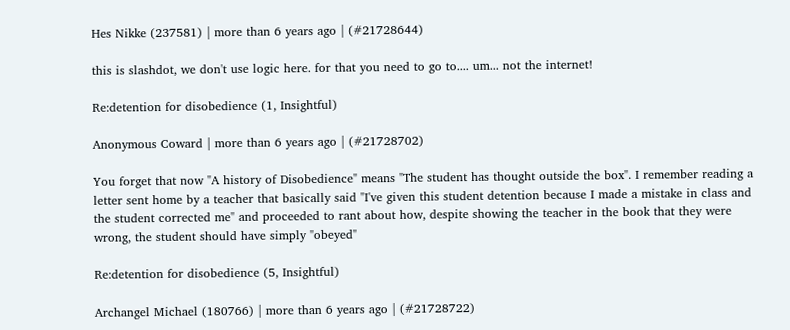Hes Nikke (237581) | more than 6 years ago | (#21728644)

this is slashdot, we don't use logic here. for that you need to go to.... um... not the internet!

Re:detention for disobedience (1, Insightful)

Anonymous Coward | more than 6 years ago | (#21728702)

You forget that now "A history of Disobedience" means "The student has thought outside the box". I remember reading a letter sent home by a teacher that basically said "I've given this student detention because I made a mistake in class and the student corrected me" and proceeded to rant about how, despite showing the teacher in the book that they were wrong, the student should have simply "obeyed"

Re:detention for disobedience (5, Insightful)

Archangel Michael (180766) | more than 6 years ago | (#21728722)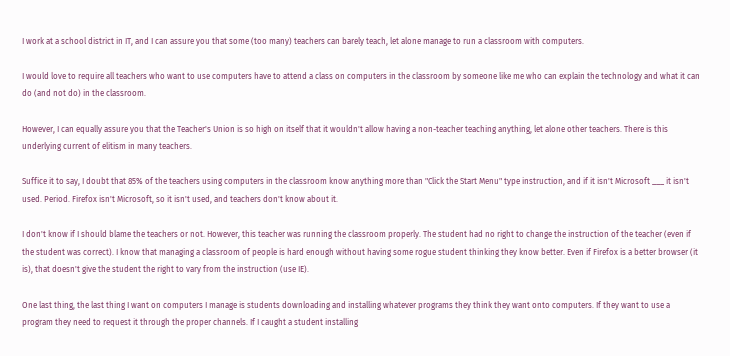I work at a school district in IT, and I can assure you that some (too many) teachers can barely teach, let alone manage to run a classroom with computers.

I would love to require all teachers who want to use computers have to attend a class on computers in the classroom by someone like me who can explain the technology and what it can do (and not do) in the classroom.

However, I can equally assure you that the Teacher's Union is so high on itself that it wouldn't allow having a non-teacher teaching anything, let alone other teachers. There is this underlying current of elitism in many teachers.

Suffice it to say, I doubt that 85% of the teachers using computers in the classroom know anything more than "Click the Start Menu" type instruction, and if it isn't Microsoft ___ it isn't used. Period. Firefox isn't Microsoft, so it isn't used, and teachers don't know about it.

I don't know if I should blame the teachers or not. However, this teacher was running the classroom properly. The student had no right to change the instruction of the teacher (even if the student was correct). I know that managing a classroom of people is hard enough without having some rogue student thinking they know better. Even if Firefox is a better browser (it is), that doesn't give the student the right to vary from the instruction (use IE).

One last thing, the last thing I want on computers I manage is students downloading and installing whatever programs they think they want onto computers. If they want to use a program they need to request it through the proper channels. If I caught a student installing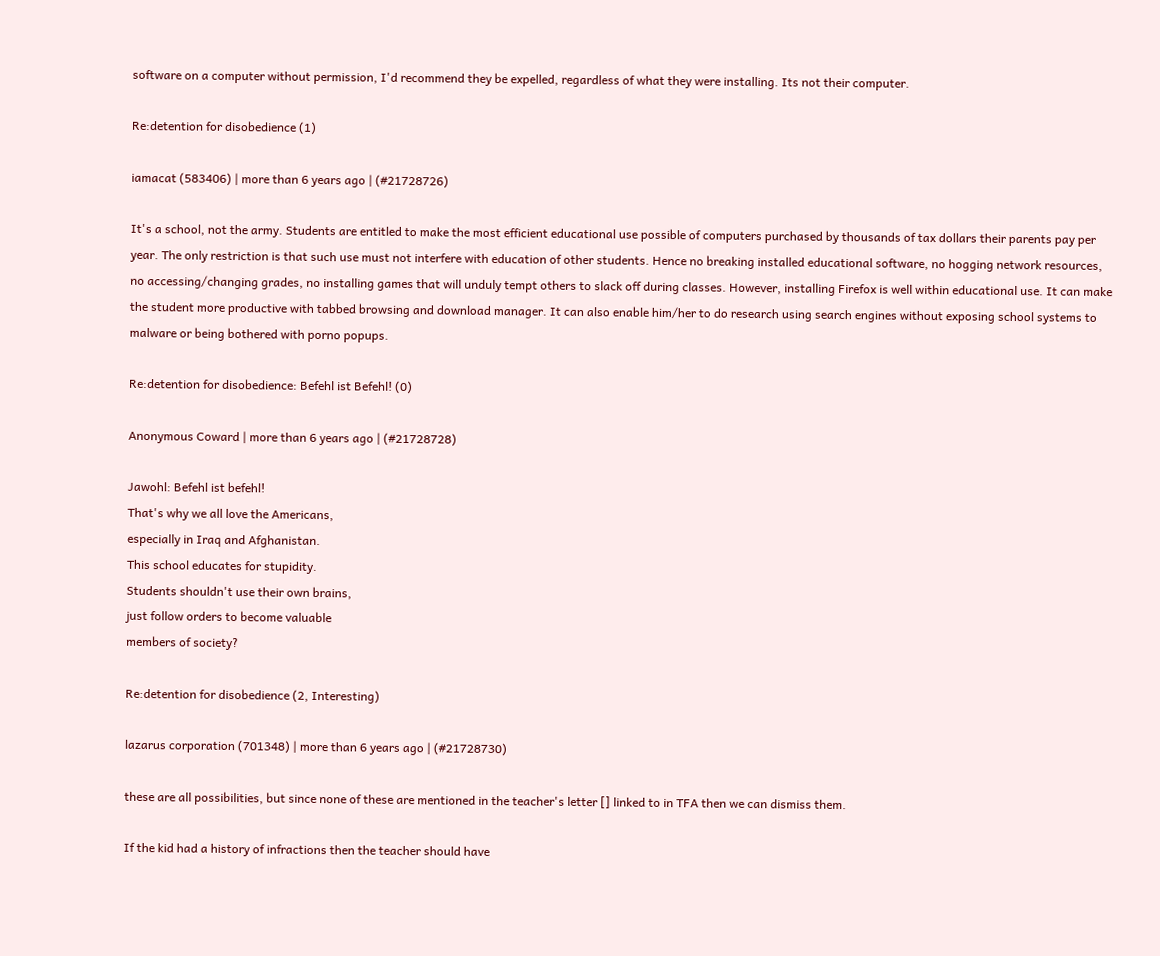software on a computer without permission, I'd recommend they be expelled, regardless of what they were installing. Its not their computer.

Re:detention for disobedience (1)

iamacat (583406) | more than 6 years ago | (#21728726)

It's a school, not the army. Students are entitled to make the most efficient educational use possible of computers purchased by thousands of tax dollars their parents pay per year. The only restriction is that such use must not interfere with education of other students. Hence no breaking installed educational software, no hogging network resources, no accessing/changing grades, no installing games that will unduly tempt others to slack off during classes. However, installing Firefox is well within educational use. It can make the student more productive with tabbed browsing and download manager. It can also enable him/her to do research using search engines without exposing school systems to malware or being bothered with porno popups.

Re:detention for disobedience: Befehl ist Befehl! (0)

Anonymous Coward | more than 6 years ago | (#21728728)

Jawohl: Befehl ist befehl!
That's why we all love the Americans,
especially in Iraq and Afghanistan.
This school educates for stupidity.
Students shouldn't use their own brains,
just follow orders to become valuable
members of society?

Re:detention for disobedience (2, Interesting)

lazarus corporation (701348) | more than 6 years ago | (#21728730)

these are all possibilities, but since none of these are mentioned in the teacher's letter [] linked to in TFA then we can dismiss them.

If the kid had a history of infractions then the teacher should have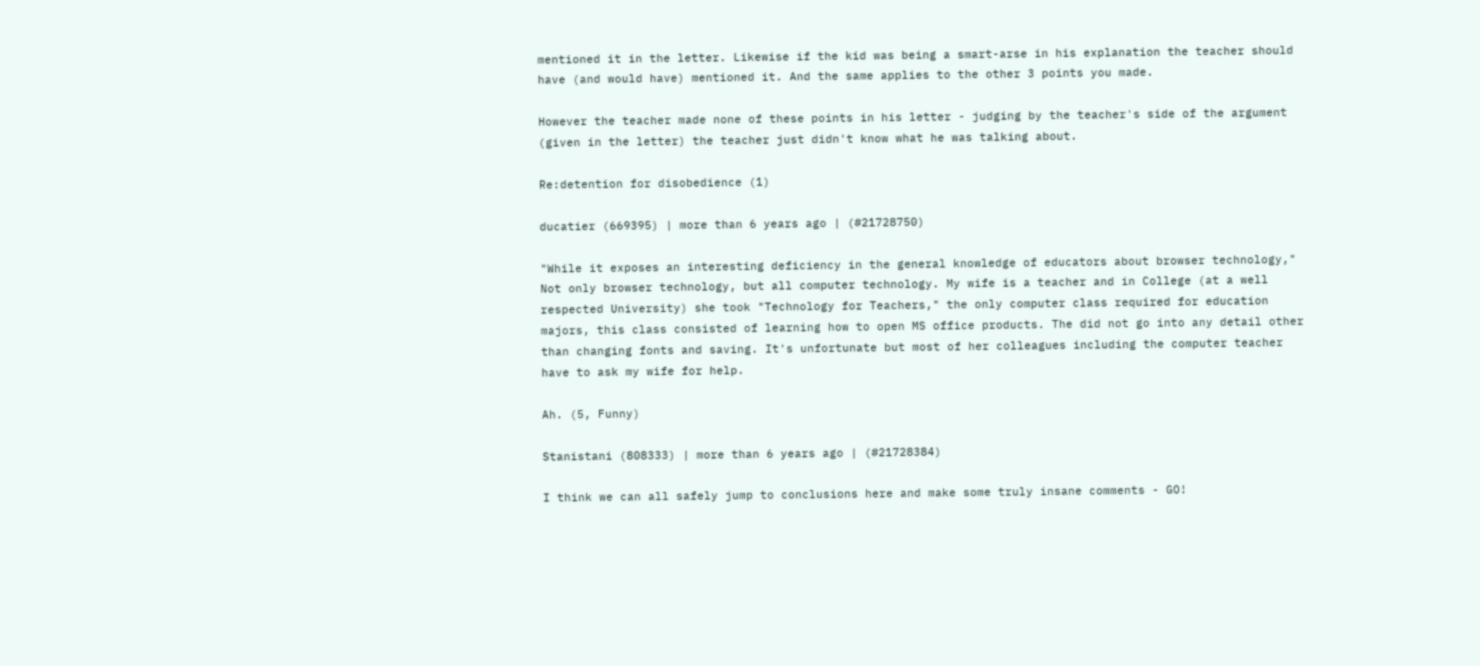mentioned it in the letter. Likewise if the kid was being a smart-arse in his explanation the teacher should have (and would have) mentioned it. And the same applies to the other 3 points you made.

However the teacher made none of these points in his letter - judging by the teacher's side of the argument (given in the letter) the teacher just didn't know what he was talking about.

Re:detention for disobedience (1)

ducatier (669395) | more than 6 years ago | (#21728750)

"While it exposes an interesting deficiency in the general knowledge of educators about browser technology," Not only browser technology, but all computer technology. My wife is a teacher and in College (at a well respected University) she took "Technology for Teachers," the only computer class required for education majors, this class consisted of learning how to open MS office products. The did not go into any detail other than changing fonts and saving. It's unfortunate but most of her colleagues including the computer teacher have to ask my wife for help.

Ah. (5, Funny)

Stanistani (808333) | more than 6 years ago | (#21728384)

I think we can all safely jump to conclusions here and make some truly insane comments - GO!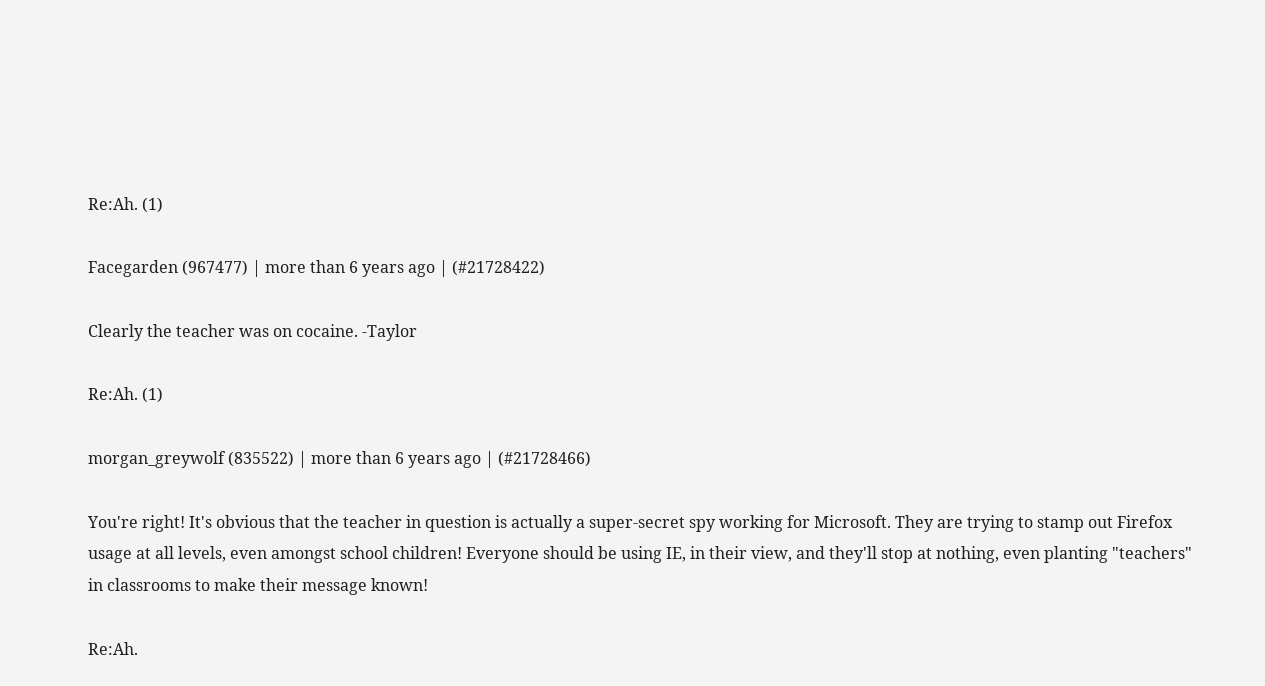Re:Ah. (1)

Facegarden (967477) | more than 6 years ago | (#21728422)

Clearly the teacher was on cocaine. -Taylor

Re:Ah. (1)

morgan_greywolf (835522) | more than 6 years ago | (#21728466)

You're right! It's obvious that the teacher in question is actually a super-secret spy working for Microsoft. They are trying to stamp out Firefox usage at all levels, even amongst school children! Everyone should be using IE, in their view, and they'll stop at nothing, even planting "teachers" in classrooms to make their message known!

Re:Ah.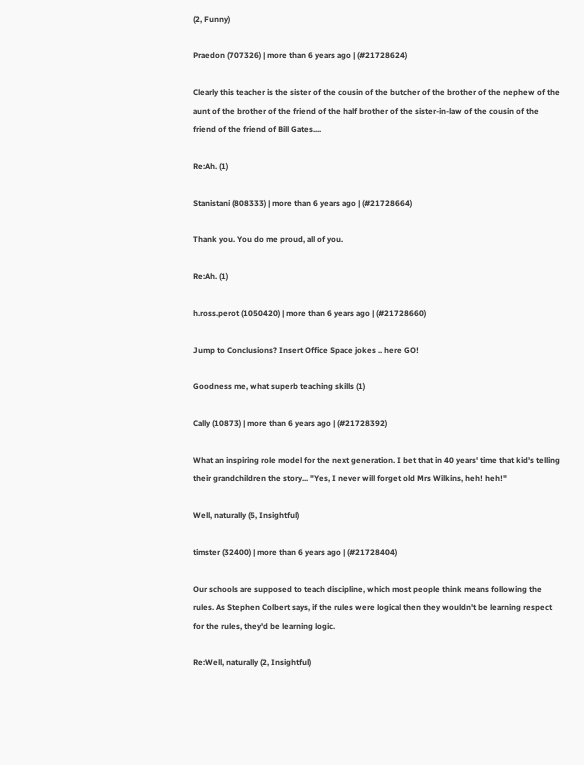(2, Funny)

Praedon (707326) | more than 6 years ago | (#21728624)

Clearly this teacher is the sister of the cousin of the butcher of the brother of the nephew of the aunt of the brother of the friend of the half brother of the sister-in-law of the cousin of the friend of the friend of Bill Gates....

Re:Ah. (1)

Stanistani (808333) | more than 6 years ago | (#21728664)

Thank you. You do me proud, all of you.

Re:Ah. (1)

h.ross.perot (1050420) | more than 6 years ago | (#21728660)

Jump to Conclusions? Insert Office Space jokes .. here GO!

Goodness me, what superb teaching skills (1)

Cally (10873) | more than 6 years ago | (#21728392)

What an inspiring role model for the next generation. I bet that in 40 years' time that kid's telling their grandchildren the story... "Yes, I never will forget old Mrs Wilkins, heh! heh!"

Well, naturally (5, Insightful)

timster (32400) | more than 6 years ago | (#21728404)

Our schools are supposed to teach discipline, which most people think means following the rules. As Stephen Colbert says, if the rules were logical then they wouldn't be learning respect for the rules, they'd be learning logic.

Re:Well, naturally (2, Insightful)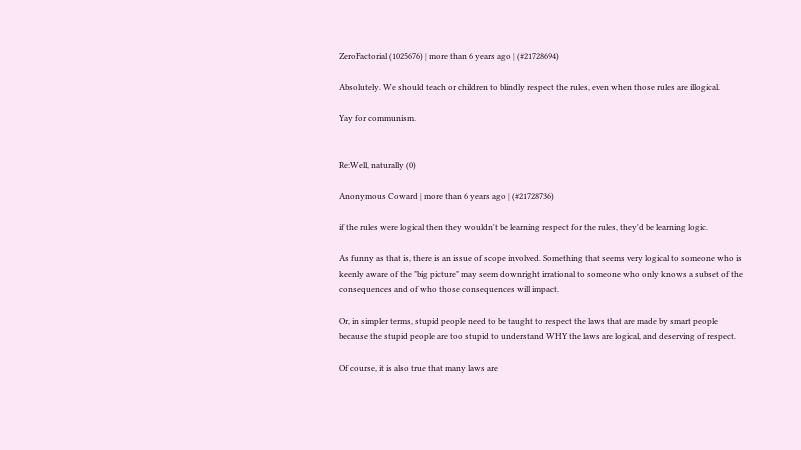ZeroFactorial (1025676) | more than 6 years ago | (#21728694)

Absolutely. We should teach or children to blindly respect the rules, even when those rules are illogical.

Yay for communism.


Re:Well, naturally (0)

Anonymous Coward | more than 6 years ago | (#21728736)

if the rules were logical then they wouldn't be learning respect for the rules, they'd be learning logic.

As funny as that is, there is an issue of scope involved. Something that seems very logical to someone who is keenly aware of the "big picture" may seem downright irrational to someone who only knows a subset of the consequences and of who those consequences will impact.

Or, in simpler terms, stupid people need to be taught to respect the laws that are made by smart people because the stupid people are too stupid to understand WHY the laws are logical, and deserving of respect.

Of course, it is also true that many laws are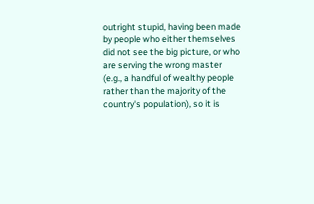outright stupid, having been made by people who either themselves did not see the big picture, or who are serving the wrong master (e.g., a handful of wealthy people rather than the majority of the country's population), so it is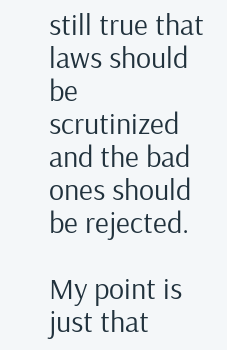still true that laws should be scrutinized and the bad ones should be rejected.

My point is just that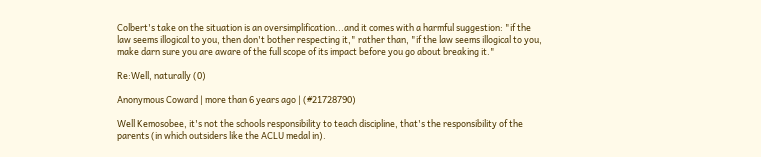Colbert's take on the situation is an oversimplification...and it comes with a harmful suggestion: "if the law seems illogical to you, then don't bother respecting it," rather than, "if the law seems illogical to you, make darn sure you are aware of the full scope of its impact before you go about breaking it."

Re:Well, naturally (0)

Anonymous Coward | more than 6 years ago | (#21728790)

Well Kemosobee, it's not the schools responsibility to teach discipline, that's the responsibility of the parents (in which outsiders like the ACLU medal in).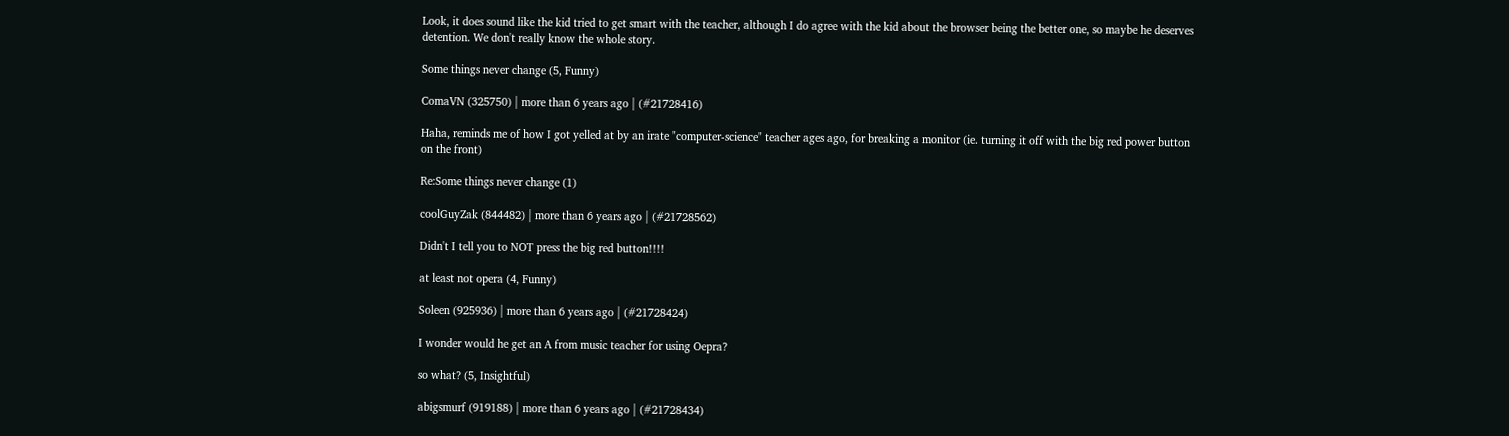Look, it does sound like the kid tried to get smart with the teacher, although I do agree with the kid about the browser being the better one, so maybe he deserves detention. We don't really know the whole story.

Some things never change (5, Funny)

ComaVN (325750) | more than 6 years ago | (#21728416)

Haha, reminds me of how I got yelled at by an irate "computer-science" teacher ages ago, for breaking a monitor (ie. turning it off with the big red power button on the front)

Re:Some things never change (1)

coolGuyZak (844482) | more than 6 years ago | (#21728562)

Didn't I tell you to NOT press the big red button!!!!

at least not opera (4, Funny)

Soleen (925936) | more than 6 years ago | (#21728424)

I wonder would he get an A from music teacher for using Oepra?

so what? (5, Insightful)

abigsmurf (919188) | more than 6 years ago | (#21728434)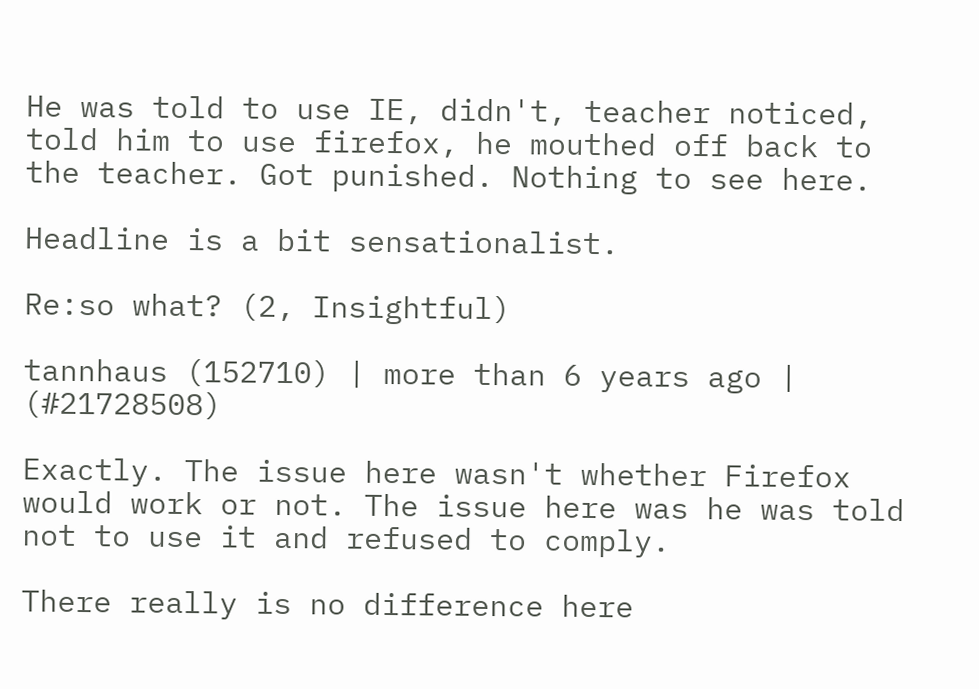He was told to use IE, didn't, teacher noticed, told him to use firefox, he mouthed off back to the teacher. Got punished. Nothing to see here.

Headline is a bit sensationalist.

Re:so what? (2, Insightful)

tannhaus (152710) | more than 6 years ago | (#21728508)

Exactly. The issue here wasn't whether Firefox would work or not. The issue here was he was told not to use it and refused to comply.

There really is no difference here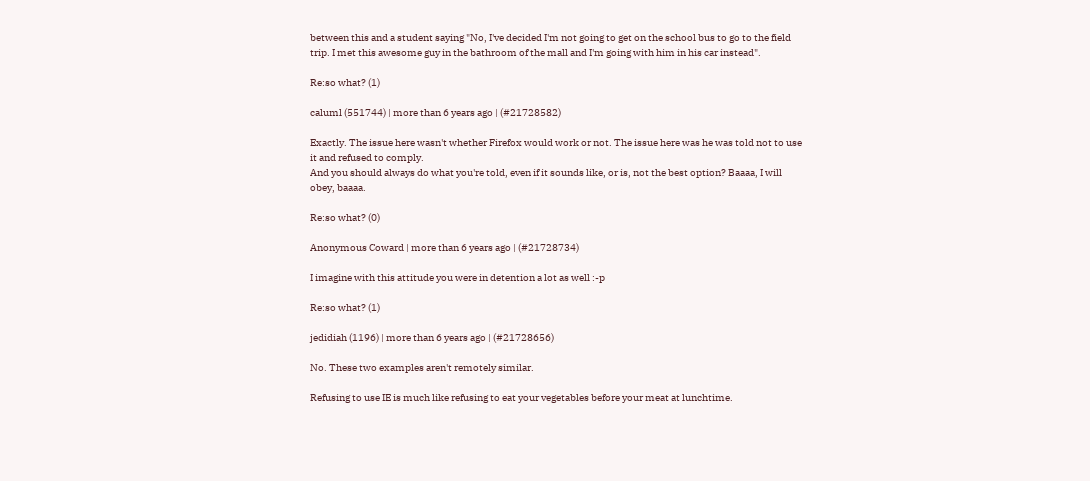between this and a student saying "No, I've decided I'm not going to get on the school bus to go to the field trip. I met this awesome guy in the bathroom of the mall and I'm going with him in his car instead".

Re:so what? (1)

caluml (551744) | more than 6 years ago | (#21728582)

Exactly. The issue here wasn't whether Firefox would work or not. The issue here was he was told not to use it and refused to comply.
And you should always do what you're told, even if it sounds like, or is, not the best option? Baaaa, I will obey, baaaa.

Re:so what? (0)

Anonymous Coward | more than 6 years ago | (#21728734)

I imagine with this attitude you were in detention a lot as well :-p

Re:so what? (1)

jedidiah (1196) | more than 6 years ago | (#21728656)

No. These two examples aren't remotely similar.

Refusing to use IE is much like refusing to eat your vegetables before your meat at lunchtime.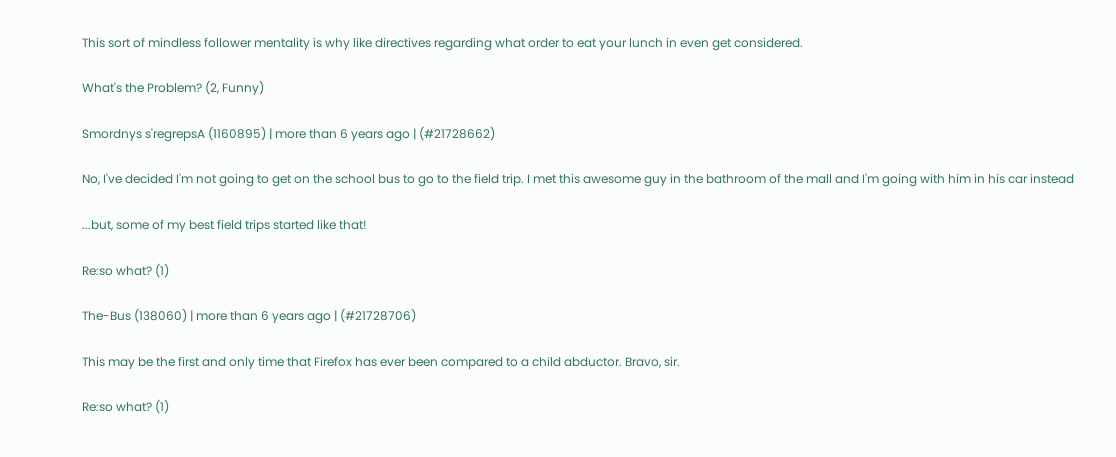This sort of mindless follower mentality is why like directives regarding what order to eat your lunch in even get considered.

What's the Problem? (2, Funny)

Smordnys s'regrepsA (1160895) | more than 6 years ago | (#21728662)

No, I've decided I'm not going to get on the school bus to go to the field trip. I met this awesome guy in the bathroom of the mall and I'm going with him in his car instead

...but, some of my best field trips started like that!

Re:so what? (1)

The-Bus (138060) | more than 6 years ago | (#21728706)

This may be the first and only time that Firefox has ever been compared to a child abductor. Bravo, sir.

Re:so what? (1)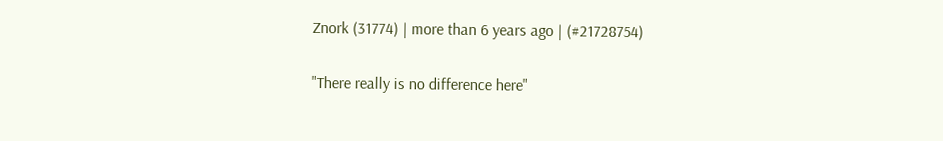Znork (31774) | more than 6 years ago | (#21728754)

"There really is no difference here"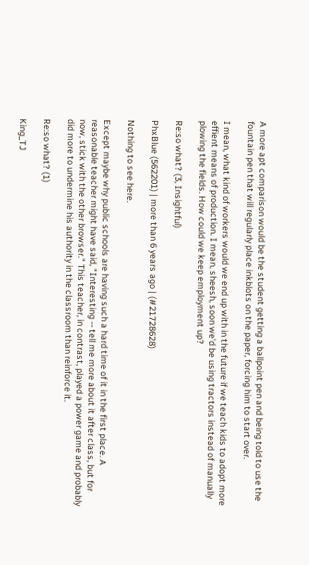A more apt comparison would be the student getting a ballpoint pen and being told to use the fountain pen that will regularly place inkblots on the paper, forcing him to start over.

I mean, what kind of workers would we end up with in the future if we teach kids to adopt more effient means of production. I mean, sheesh, soon we'd be using tractors instead of manually plowing the fields. How could we keep employment up?

Re:so what? (3, Insightful)

PhxBlue (562201) | more than 6 years ago | (#21728628)

Nothing to see here.

Except maybe why public schools are having such a hard time of it in the first place. A reasonable teacher might have said, "Interesting -- tell me more about it after class, but for now, stick with the other browser." This teacher, in contrast, played a power game and probably did more to undermine his authority in the classroom than reinforce it.

Re:so what? (1)

King_TJ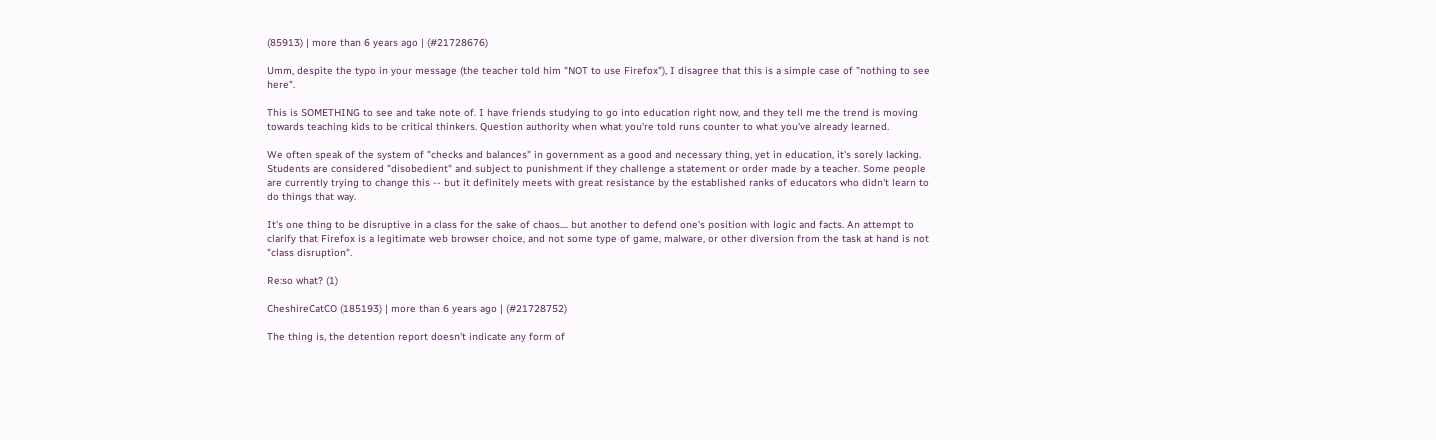(85913) | more than 6 years ago | (#21728676)

Umm, despite the typo in your message (the teacher told him "NOT to use Firefox"), I disagree that this is a simple case of "nothing to see here".

This is SOMETHING to see and take note of. I have friends studying to go into education right now, and they tell me the trend is moving towards teaching kids to be critical thinkers. Question authority when what you're told runs counter to what you've already learned.

We often speak of the system of "checks and balances" in government as a good and necessary thing, yet in education, it's sorely lacking. Students are considered "disobedient" and subject to punishment if they challenge a statement or order made by a teacher. Some people are currently trying to change this -- but it definitely meets with great resistance by the established ranks of educators who didn't learn to do things that way.

It's one thing to be disruptive in a class for the sake of chaos.... but another to defend one's position with logic and facts. An attempt to clarify that Firefox is a legitimate web browser choice, and not some type of game, malware, or other diversion from the task at hand is not "class disruption".

Re:so what? (1)

CheshireCatCO (185193) | more than 6 years ago | (#21728752)

The thing is, the detention report doesn't indicate any form of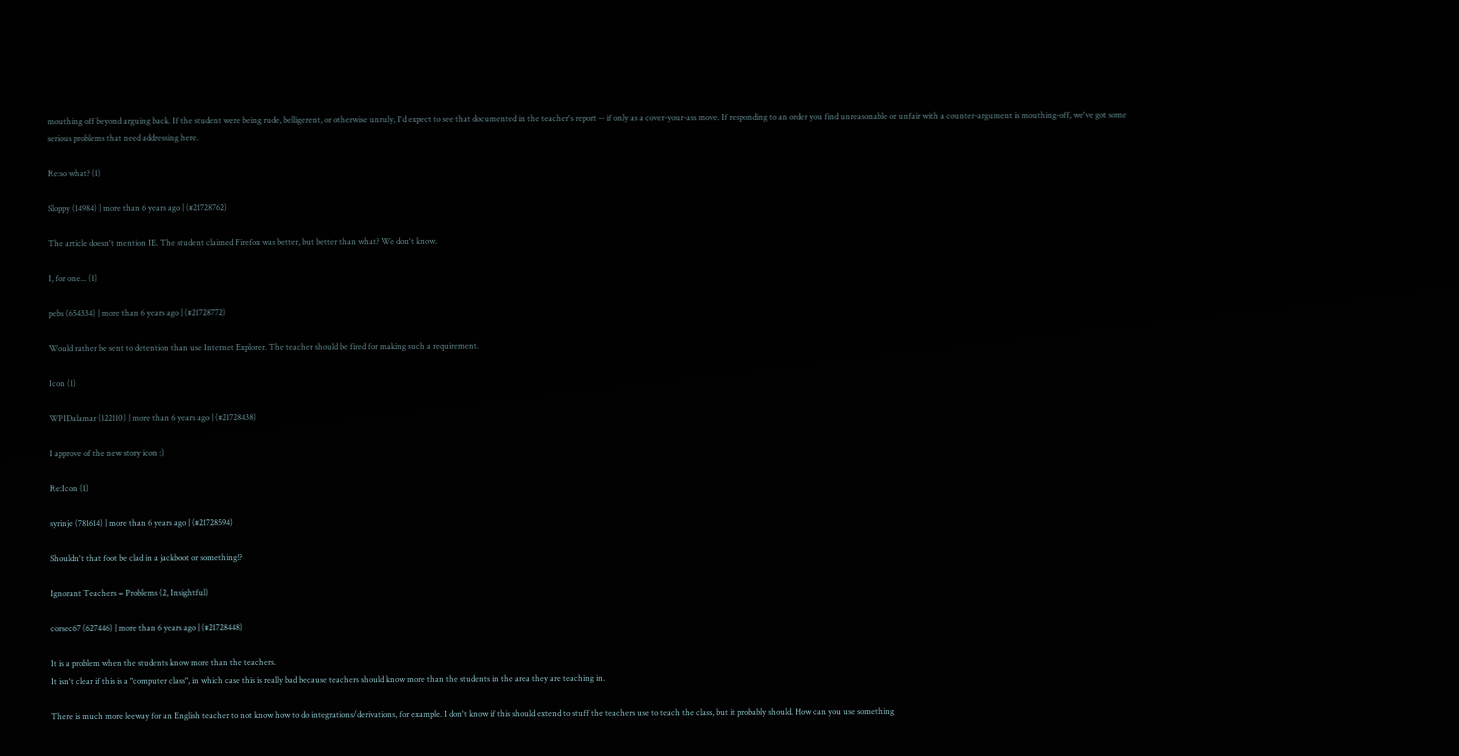mouthing off beyond arguing back. If the student were being rude, belligerent, or otherwise unruly, I'd expect to see that documented in the teacher's report -- if only as a cover-your-ass move. If responding to an order you find unreasonable or unfair with a counter-argument is mouthing-off, we've got some serious problems that need addressing here.

Re:so what? (1)

Sloppy (14984) | more than 6 years ago | (#21728762)

The article doesn't mention IE. The student claimed Firefox was better, but better than what? We don't know.

I, for one... (1)

pebs (654334) | more than 6 years ago | (#21728772)

Would rather be sent to detention than use Internet Explorer. The teacher should be fired for making such a requirement.

Icon (1)

WPIDalamar (122110) | more than 6 years ago | (#21728438)

I approve of the new story icon :)

Re:Icon (1)

syrinje (781614) | more than 6 years ago | (#21728594)

Shouldn't that foot be clad in a jackboot or something!?

Ignorant Teachers = Problems (2, Insightful)

corsec67 (627446) | more than 6 years ago | (#21728448)

It is a problem when the students know more than the teachers.
It isn't clear if this is a "computer class", in which case this is really bad because teachers should know more than the students in the area they are teaching in.

There is much more leeway for an English teacher to not know how to do integrations/derivations, for example. I don't know if this should extend to stuff the teachers use to teach the class, but it probably should. How can you use something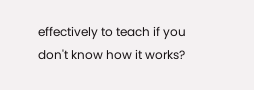effectively to teach if you don't know how it works?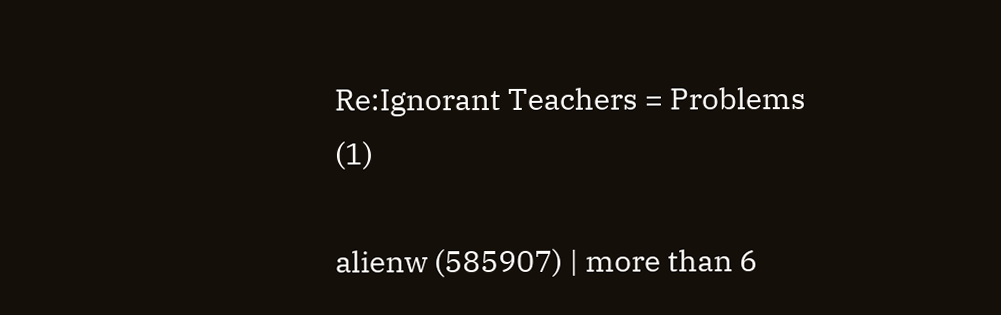Re:Ignorant Teachers = Problems (1)

alienw (585907) | more than 6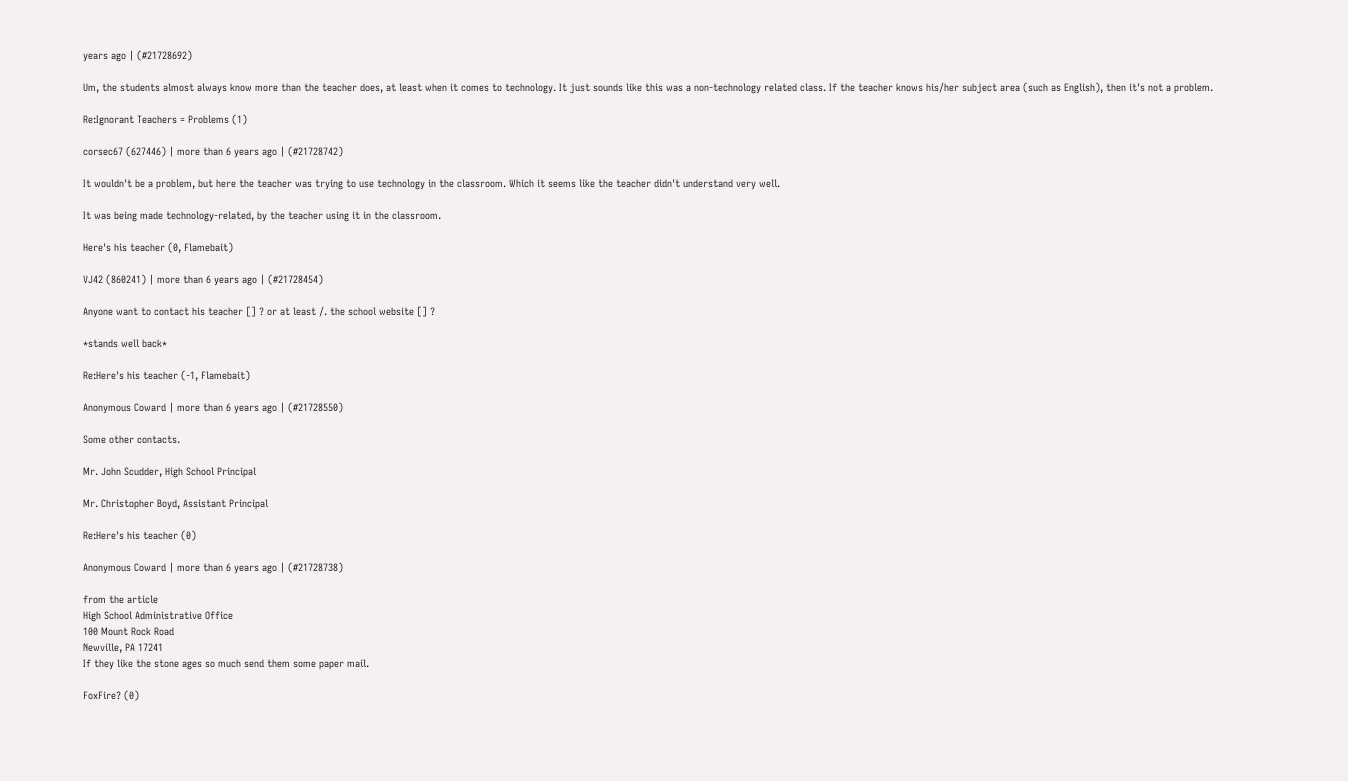years ago | (#21728692)

Um, the students almost always know more than the teacher does, at least when it comes to technology. It just sounds like this was a non-technology related class. If the teacher knows his/her subject area (such as English), then it's not a problem.

Re:Ignorant Teachers = Problems (1)

corsec67 (627446) | more than 6 years ago | (#21728742)

It wouldn't be a problem, but here the teacher was trying to use technology in the classroom. Which it seems like the teacher didn't understand very well.

It was being made technology-related, by the teacher using it in the classroom.

Here's his teacher (0, Flamebait)

VJ42 (860241) | more than 6 years ago | (#21728454)

Anyone want to contact his teacher [] ? or at least /. the school website [] ?

*stands well back*

Re:Here's his teacher (-1, Flamebait)

Anonymous Coward | more than 6 years ago | (#21728550)

Some other contacts.

Mr. John Scudder, High School Principal

Mr. Christopher Boyd, Assistant Principal

Re:Here's his teacher (0)

Anonymous Coward | more than 6 years ago | (#21728738)

from the article
High School Administrative Office
100 Mount Rock Road
Newville, PA 17241
If they like the stone ages so much send them some paper mail.

FoxFire? (0)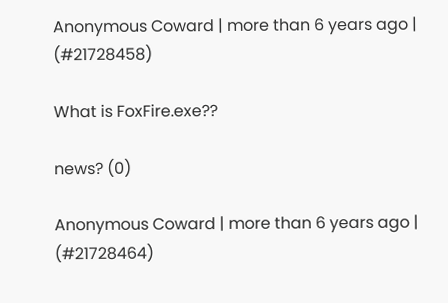Anonymous Coward | more than 6 years ago | (#21728458)

What is FoxFire.exe??

news? (0)

Anonymous Coward | more than 6 years ago | (#21728464)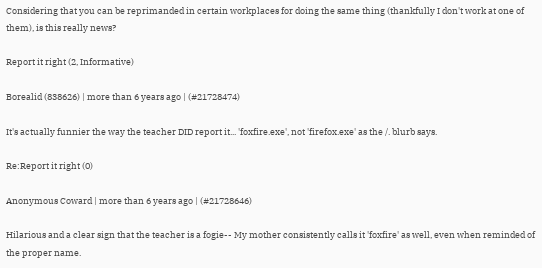Considering that you can be reprimanded in certain workplaces for doing the same thing (thankfully I don't work at one of them), is this really news?

Report it right (2, Informative)

Borealid (838626) | more than 6 years ago | (#21728474)

It's actually funnier the way the teacher DID report it... 'foxfire.exe', not 'firefox.exe' as the /. blurb says.

Re:Report it right (0)

Anonymous Coward | more than 6 years ago | (#21728646)

Hilarious and a clear sign that the teacher is a fogie-- My mother consistently calls it 'foxfire' as well, even when reminded of the proper name.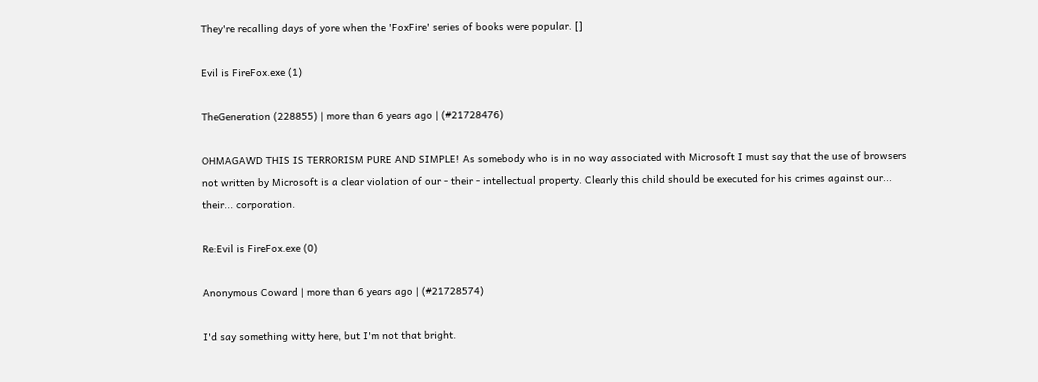They're recalling days of yore when the 'FoxFire' series of books were popular. []

Evil is FireFox.exe (1)

TheGeneration (228855) | more than 6 years ago | (#21728476)

OHMAGAWD THIS IS TERRORISM PURE AND SIMPLE! As somebody who is in no way associated with Microsoft I must say that the use of browsers not written by Microsoft is a clear violation of our - their - intellectual property. Clearly this child should be executed for his crimes against our... their... corporation.

Re:Evil is FireFox.exe (0)

Anonymous Coward | more than 6 years ago | (#21728574)

I'd say something witty here, but I'm not that bright.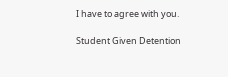I have to agree with you.

Student Given Detention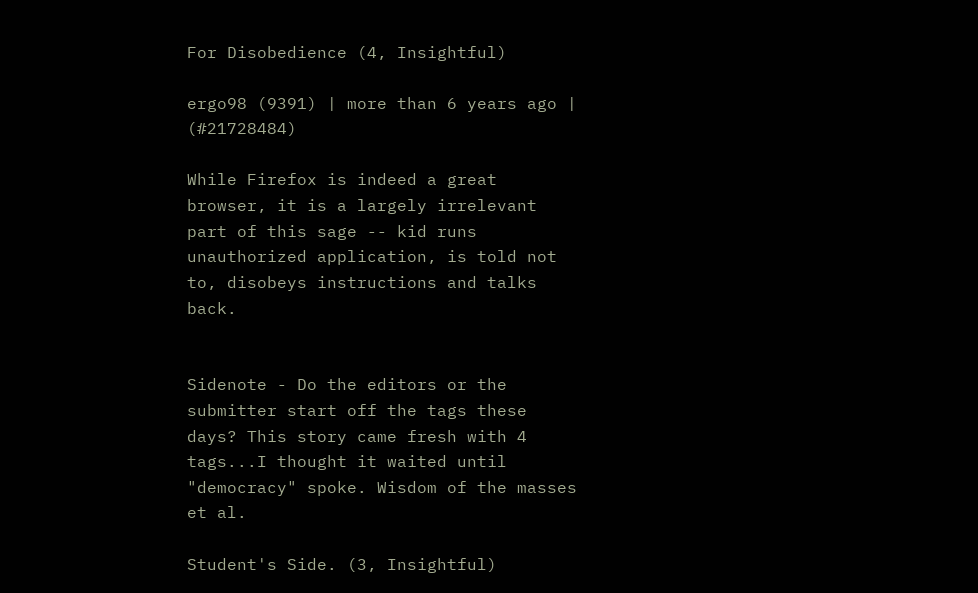For Disobedience (4, Insightful)

ergo98 (9391) | more than 6 years ago | (#21728484)

While Firefox is indeed a great browser, it is a largely irrelevant part of this sage -- kid runs unauthorized application, is told not to, disobeys instructions and talks back.


Sidenote - Do the editors or the submitter start off the tags these days? This story came fresh with 4 tags...I thought it waited until "democracy" spoke. Wisdom of the masses et al.

Student's Side. (3, Insightful)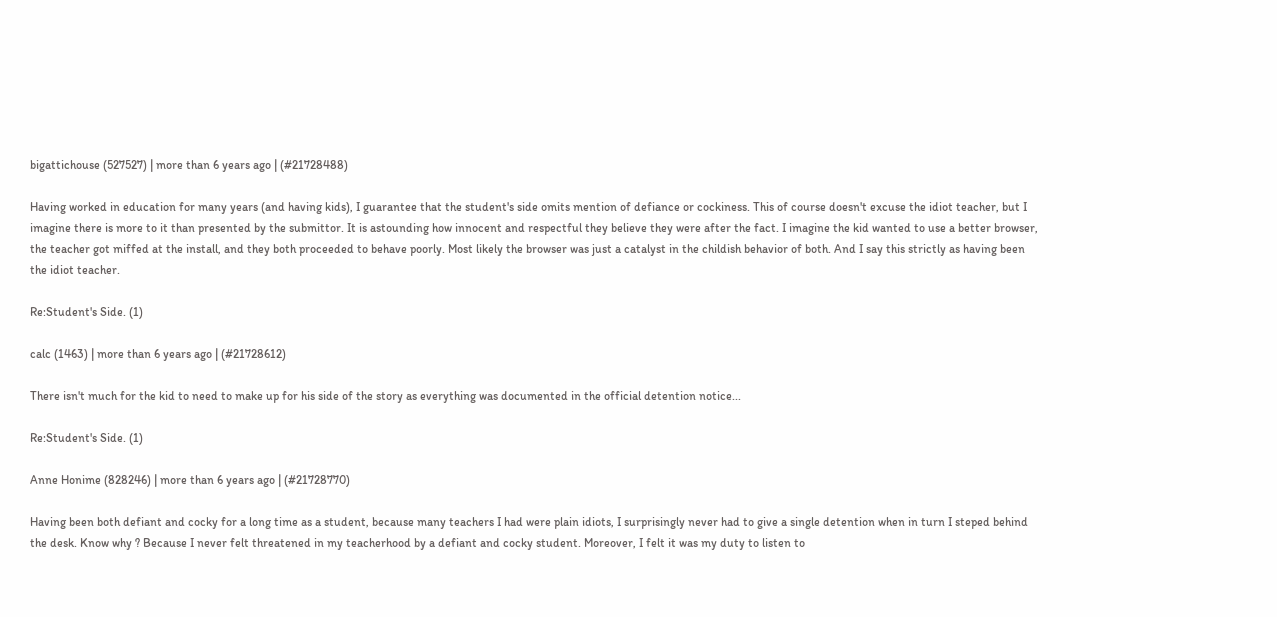bigattichouse (527527) | more than 6 years ago | (#21728488)

Having worked in education for many years (and having kids), I guarantee that the student's side omits mention of defiance or cockiness. This of course doesn't excuse the idiot teacher, but I imagine there is more to it than presented by the submittor. It is astounding how innocent and respectful they believe they were after the fact. I imagine the kid wanted to use a better browser, the teacher got miffed at the install, and they both proceeded to behave poorly. Most likely the browser was just a catalyst in the childish behavior of both. And I say this strictly as having been the idiot teacher.

Re:Student's Side. (1)

calc (1463) | more than 6 years ago | (#21728612)

There isn't much for the kid to need to make up for his side of the story as everything was documented in the official detention notice...

Re:Student's Side. (1)

Anne Honime (828246) | more than 6 years ago | (#21728770)

Having been both defiant and cocky for a long time as a student, because many teachers I had were plain idiots, I surprisingly never had to give a single detention when in turn I steped behind the desk. Know why ? Because I never felt threatened in my teacherhood by a defiant and cocky student. Moreover, I felt it was my duty to listen to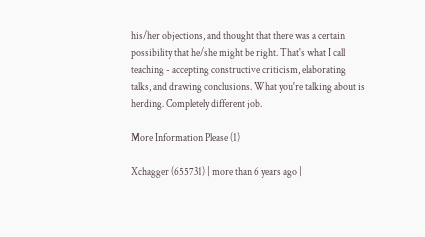his/her objections, and thought that there was a certain possibility that he/she might be right. That's what I call teaching - accepting constructive criticism, elaborating talks, and drawing conclusions. What you're talking about is herding. Completely different job.

More Information Please (1)

Xchagger (655731) | more than 6 years ago |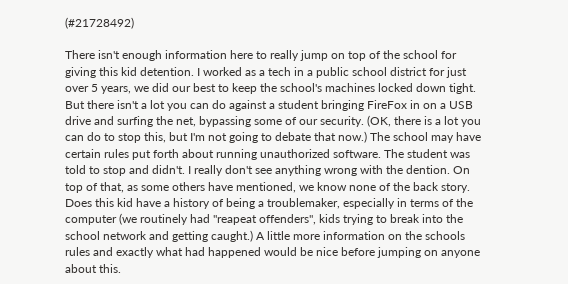(#21728492)

There isn't enough information here to really jump on top of the school for giving this kid detention. I worked as a tech in a public school district for just over 5 years, we did our best to keep the school's machines locked down tight. But there isn't a lot you can do against a student bringing FireFox in on a USB drive and surfing the net, bypassing some of our security. (OK, there is a lot you can do to stop this, but I'm not going to debate that now.) The school may have certain rules put forth about running unauthorized software. The student was told to stop and didn't. I really don't see anything wrong with the dention. On top of that, as some others have mentioned, we know none of the back story. Does this kid have a history of being a troublemaker, especially in terms of the computer (we routinely had "reapeat offenders", kids trying to break into the school network and getting caught.) A little more information on the schools rules and exactly what had happened would be nice before jumping on anyone about this.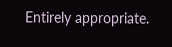Entirely appropriate.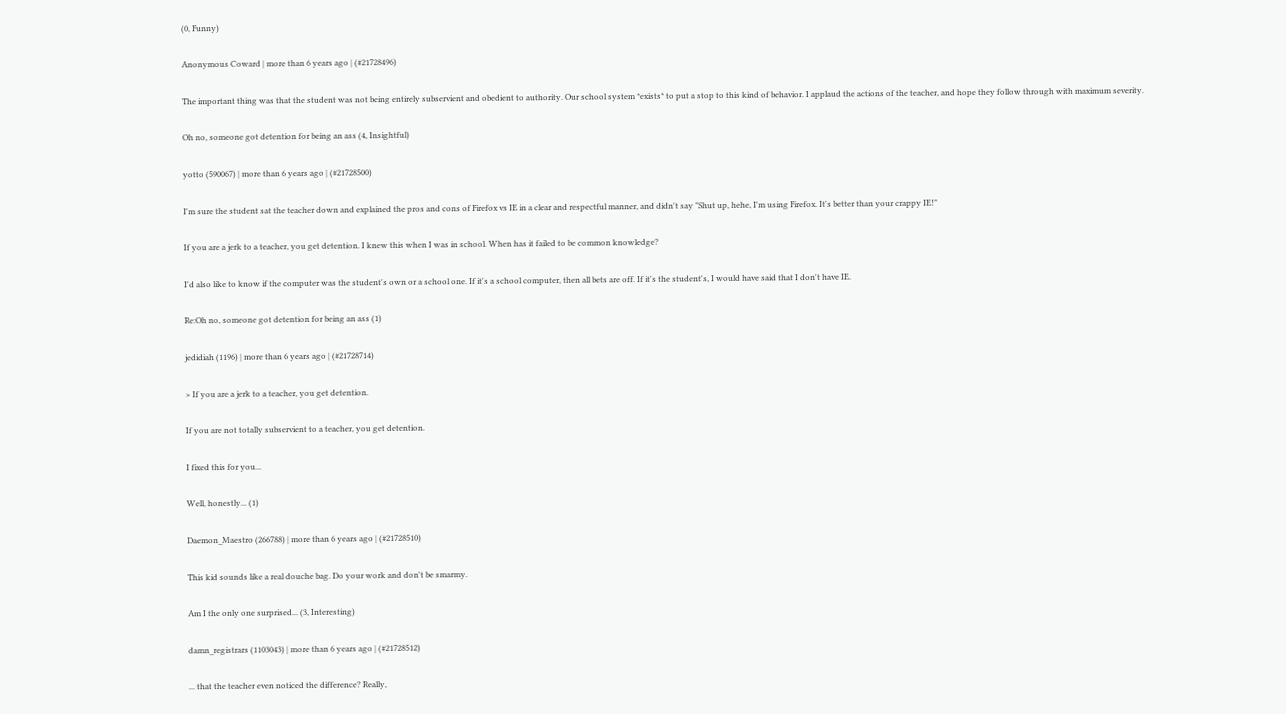(0, Funny)

Anonymous Coward | more than 6 years ago | (#21728496)

The important thing was that the student was not being entirely subservient and obedient to authority. Our school system *exists* to put a stop to this kind of behavior. I applaud the actions of the teacher, and hope they follow through with maximum severity.

Oh no, someone got detention for being an ass (4, Insightful)

yotto (590067) | more than 6 years ago | (#21728500)

I'm sure the student sat the teacher down and explained the pros and cons of Firefox vs IE in a clear and respectful manner, and didn't say "Shut up, hehe, I'm using Firefox. It's better than your crappy IE!"

If you are a jerk to a teacher, you get detention. I knew this when I was in school. When has it failed to be common knowledge?

I'd also like to know if the computer was the student's own or a school one. If it's a school computer, then all bets are off. If it's the student's, I would have said that I don't have IE.

Re:Oh no, someone got detention for being an ass (1)

jedidiah (1196) | more than 6 years ago | (#21728714)

> If you are a jerk to a teacher, you get detention.

If you are not totally subservient to a teacher, you get detention.

I fixed this for you...

Well, honestly... (1)

Daemon_Maestro (266788) | more than 6 years ago | (#21728510)

This kid sounds like a real douche bag. Do your work and don't be smarmy.

Am I the only one surprised... (3, Interesting)

damn_registrars (1103043) | more than 6 years ago | (#21728512)

... that the teacher even noticed the difference? Really,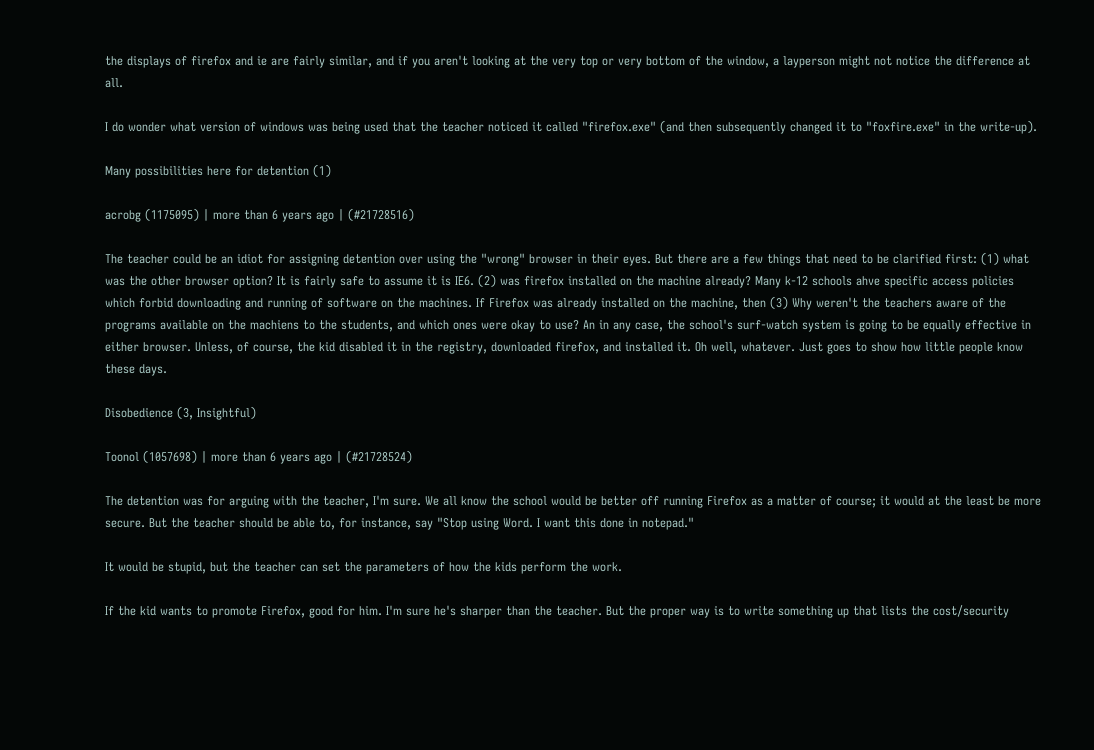the displays of firefox and ie are fairly similar, and if you aren't looking at the very top or very bottom of the window, a layperson might not notice the difference at all.

I do wonder what version of windows was being used that the teacher noticed it called "firefox.exe" (and then subsequently changed it to "foxfire.exe" in the write-up).

Many possibilities here for detention (1)

acrobg (1175095) | more than 6 years ago | (#21728516)

The teacher could be an idiot for assigning detention over using the "wrong" browser in their eyes. But there are a few things that need to be clarified first: (1) what was the other browser option? It is fairly safe to assume it is IE6. (2) was firefox installed on the machine already? Many k-12 schools ahve specific access policies which forbid downloading and running of software on the machines. If Firefox was already installed on the machine, then (3) Why weren't the teachers aware of the programs available on the machiens to the students, and which ones were okay to use? An in any case, the school's surf-watch system is going to be equally effective in either browser. Unless, of course, the kid disabled it in the registry, downloaded firefox, and installed it. Oh well, whatever. Just goes to show how little people know these days.

Disobedience (3, Insightful)

Toonol (1057698) | more than 6 years ago | (#21728524)

The detention was for arguing with the teacher, I'm sure. We all know the school would be better off running Firefox as a matter of course; it would at the least be more secure. But the teacher should be able to, for instance, say "Stop using Word. I want this done in notepad."

It would be stupid, but the teacher can set the parameters of how the kids perform the work.

If the kid wants to promote Firefox, good for him. I'm sure he's sharper than the teacher. But the proper way is to write something up that lists the cost/security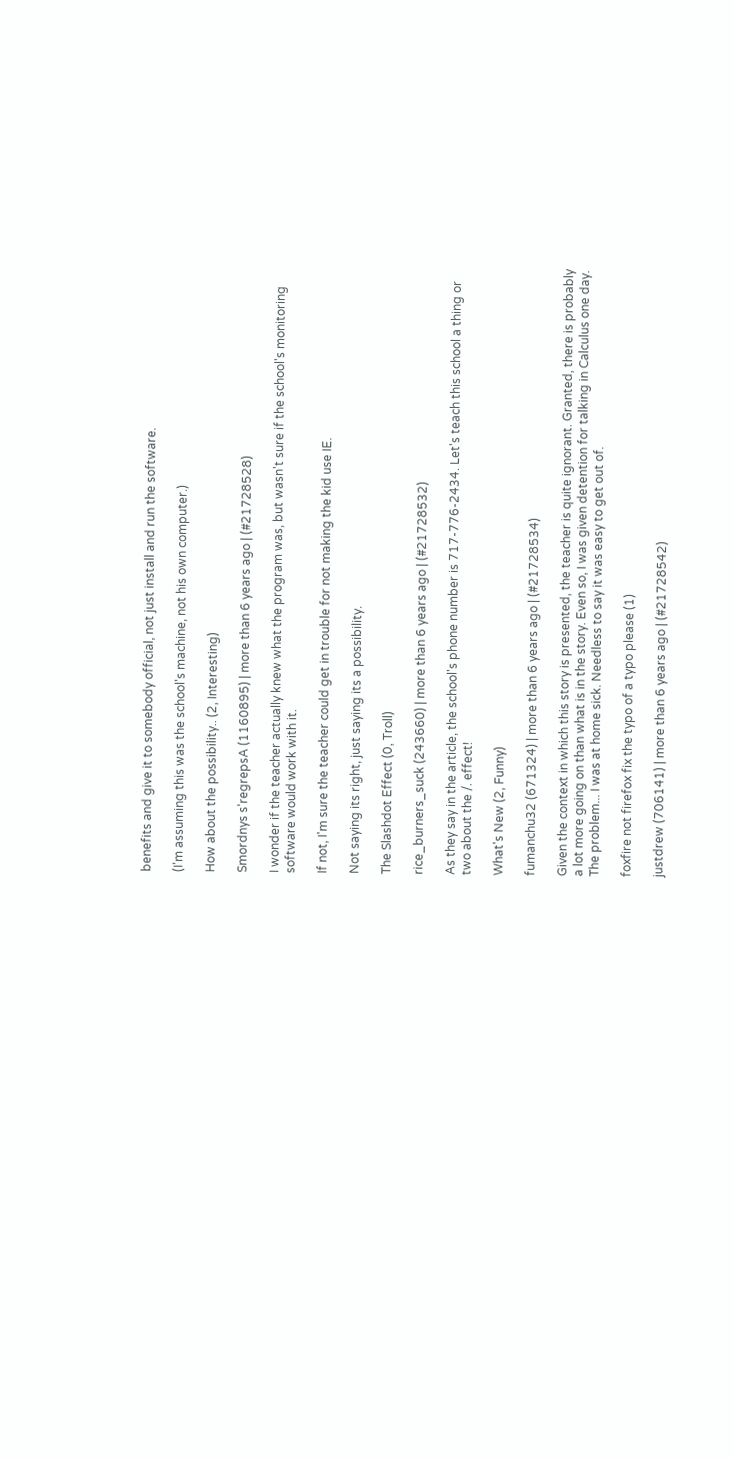benefits and give it to somebody official, not just install and run the software.

(I'm assuming this was the school's machine, not his own computer.)

How about the possibility.. (2, Interesting)

Smordnys s'regrepsA (1160895) | more than 6 years ago | (#21728528)

I wonder if the teacher actually knew what the program was, but wasn't sure if the school's monitoring software would work with it.

If not, I'm sure the teacher could get in trouble for not making the kid use IE.

Not saying its right, just saying its a possibility.

The Slashdot Effect (0, Troll)

rice_burners_suck (243660) | more than 6 years ago | (#21728532)

As they say in the article, the school's phone number is 717-776-2434. Let's teach this school a thing or two about the /. effect!

What's New (2, Funny)

fumanchu32 (671324) | more than 6 years ago | (#21728534)

Given the context in which this story is presented, the teacher is quite ignorant. Granted, there is probably a lot more going on than what is in the story. Even so, I was given detention for talking in Calculus one day. The problem... I was at home sick. Needless to say it was easy to get out of.

foxfire not firefox fix the typo of a typo please (1)

justdrew (706141) | more than 6 years ago | (#21728542)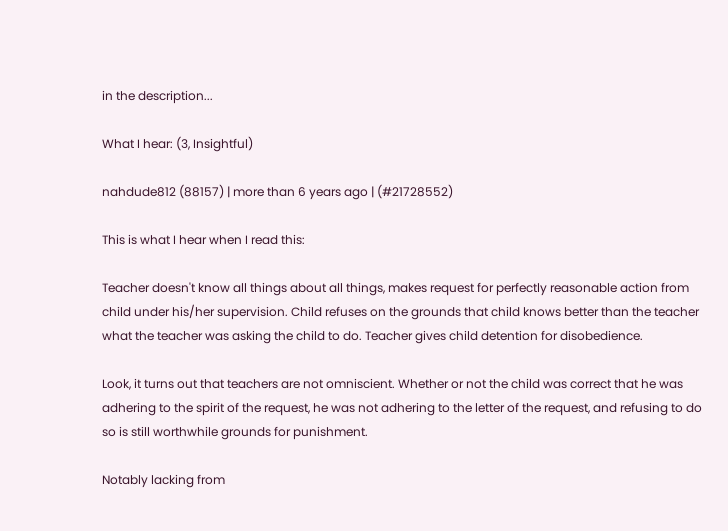in the description...

What I hear: (3, Insightful)

nahdude812 (88157) | more than 6 years ago | (#21728552)

This is what I hear when I read this:

Teacher doesn't know all things about all things, makes request for perfectly reasonable action from child under his/her supervision. Child refuses on the grounds that child knows better than the teacher what the teacher was asking the child to do. Teacher gives child detention for disobedience.

Look, it turns out that teachers are not omniscient. Whether or not the child was correct that he was adhering to the spirit of the request, he was not adhering to the letter of the request, and refusing to do so is still worthwhile grounds for punishment.

Notably lacking from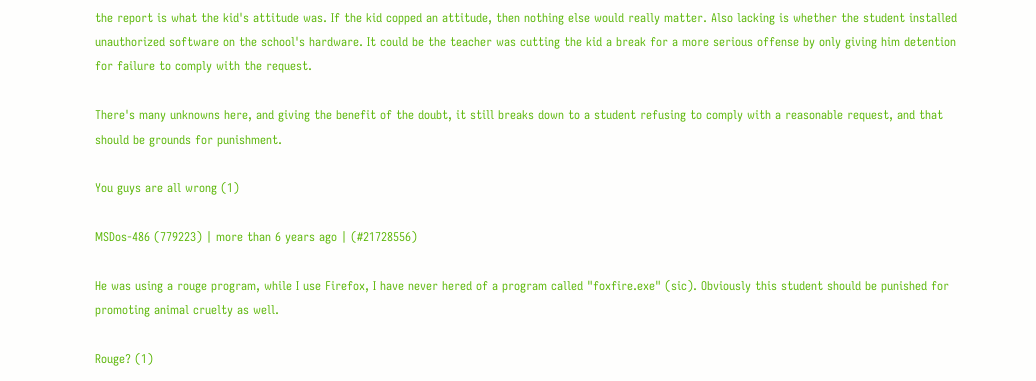the report is what the kid's attitude was. If the kid copped an attitude, then nothing else would really matter. Also lacking is whether the student installed unauthorized software on the school's hardware. It could be the teacher was cutting the kid a break for a more serious offense by only giving him detention for failure to comply with the request.

There's many unknowns here, and giving the benefit of the doubt, it still breaks down to a student refusing to comply with a reasonable request, and that should be grounds for punishment.

You guys are all wrong (1)

MSDos-486 (779223) | more than 6 years ago | (#21728556)

He was using a rouge program, while I use Firefox, I have never hered of a program called "foxfire.exe" (sic). Obviously this student should be punished for promoting animal cruelty as well.

Rouge? (1)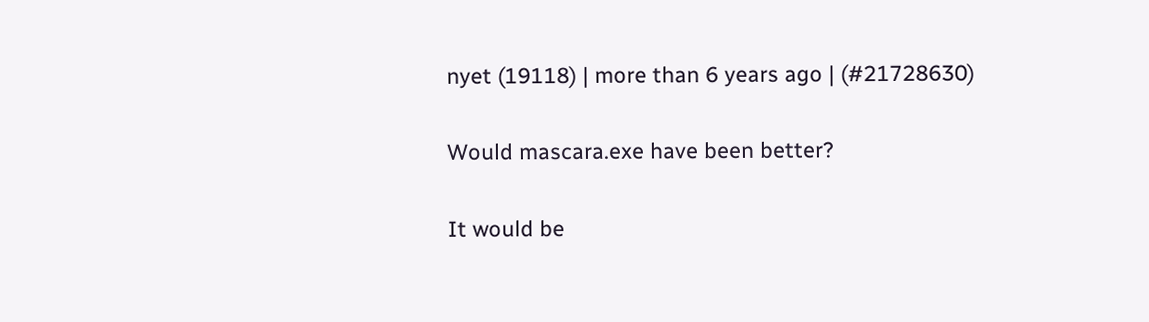nyet (19118) | more than 6 years ago | (#21728630)

Would mascara.exe have been better?

It would be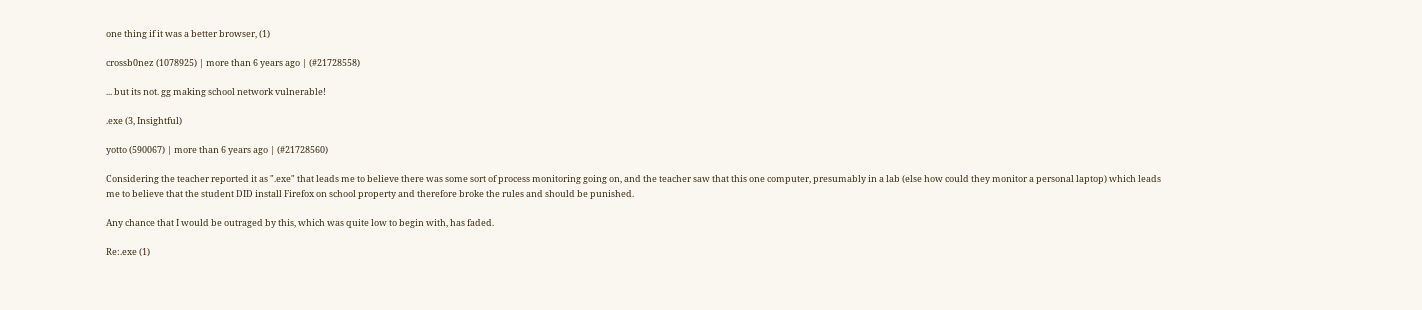one thing if it was a better browser, (1)

crossb0nez (1078925) | more than 6 years ago | (#21728558)

... but its not. gg making school network vulnerable!

.exe (3, Insightful)

yotto (590067) | more than 6 years ago | (#21728560)

Considering the teacher reported it as ".exe" that leads me to believe there was some sort of process monitoring going on, and the teacher saw that this one computer, presumably in a lab (else how could they monitor a personal laptop) which leads me to believe that the student DID install Firefox on school property and therefore broke the rules and should be punished.

Any chance that I would be outraged by this, which was quite low to begin with, has faded.

Re:.exe (1)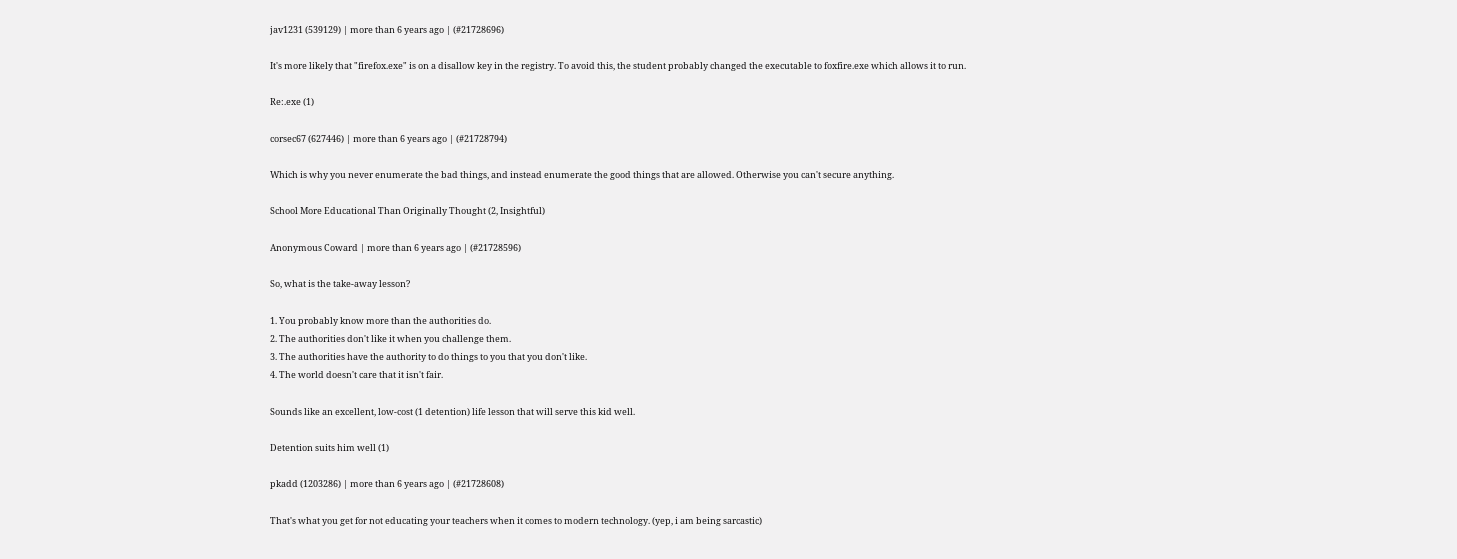jav1231 (539129) | more than 6 years ago | (#21728696)

It's more likely that "firefox.exe" is on a disallow key in the registry. To avoid this, the student probably changed the executable to foxfire.exe which allows it to run.

Re:.exe (1)

corsec67 (627446) | more than 6 years ago | (#21728794)

Which is why you never enumerate the bad things, and instead enumerate the good things that are allowed. Otherwise you can't secure anything.

School More Educational Than Originally Thought (2, Insightful)

Anonymous Coward | more than 6 years ago | (#21728596)

So, what is the take-away lesson?

1. You probably know more than the authorities do.
2. The authorities don't like it when you challenge them.
3. The authorities have the authority to do things to you that you don't like.
4. The world doesn't care that it isn't fair.

Sounds like an excellent, low-cost (1 detention) life lesson that will serve this kid well.

Detention suits him well (1)

pkadd (1203286) | more than 6 years ago | (#21728608)

That's what you get for not educating your teachers when it comes to modern technology. (yep, i am being sarcastic)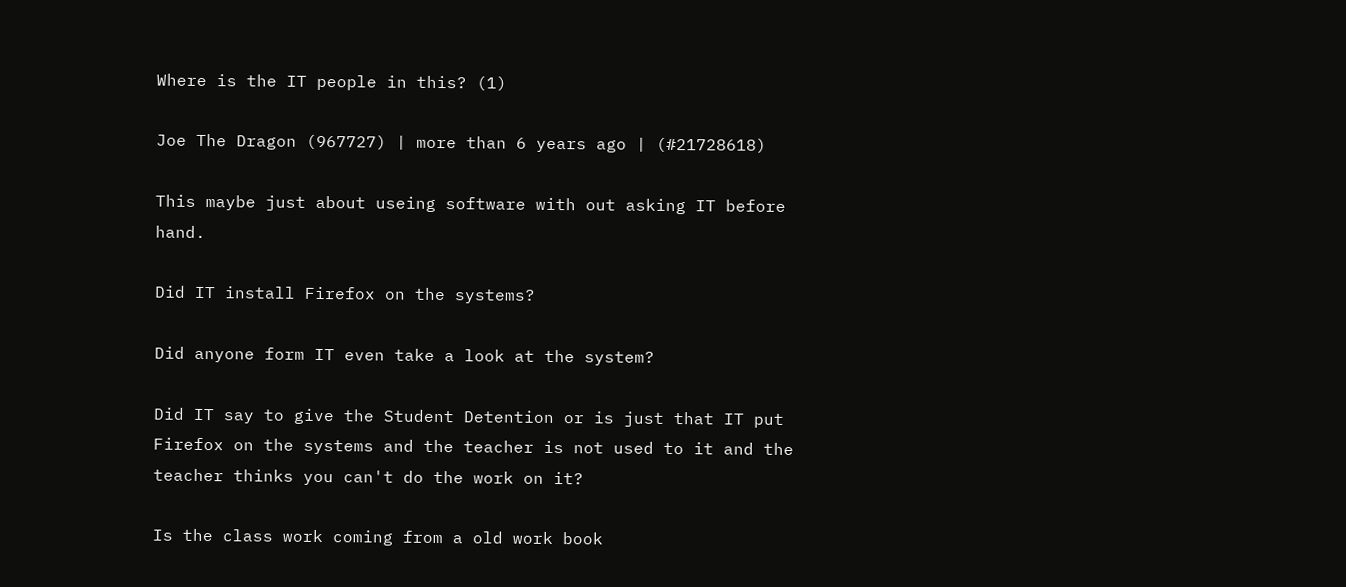Where is the IT people in this? (1)

Joe The Dragon (967727) | more than 6 years ago | (#21728618)

This maybe just about useing software with out asking IT before hand.

Did IT install Firefox on the systems?

Did anyone form IT even take a look at the system?

Did IT say to give the Student Detention or is just that IT put Firefox on the systems and the teacher is not used to it and the teacher thinks you can't do the work on it?

Is the class work coming from a old work book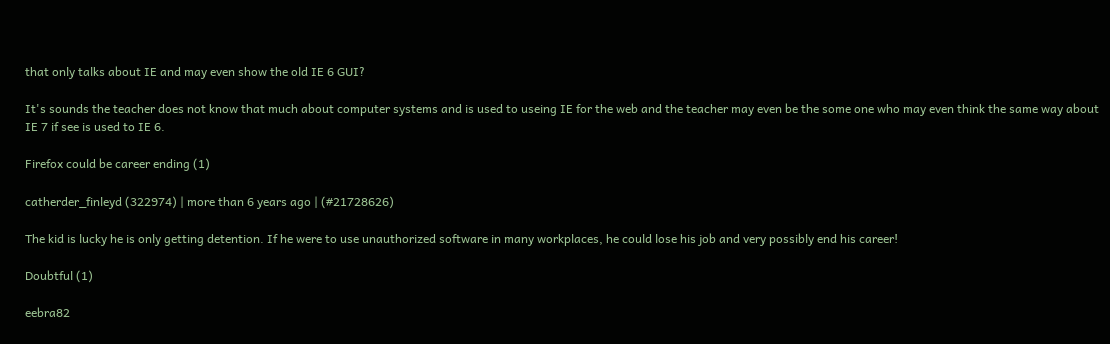that only talks about IE and may even show the old IE 6 GUI?

It's sounds the teacher does not know that much about computer systems and is used to useing IE for the web and the teacher may even be the some one who may even think the same way about IE 7 if see is used to IE 6.

Firefox could be career ending (1)

catherder_finleyd (322974) | more than 6 years ago | (#21728626)

The kid is lucky he is only getting detention. If he were to use unauthorized software in many workplaces, he could lose his job and very possibly end his career!

Doubtful (1)

eebra82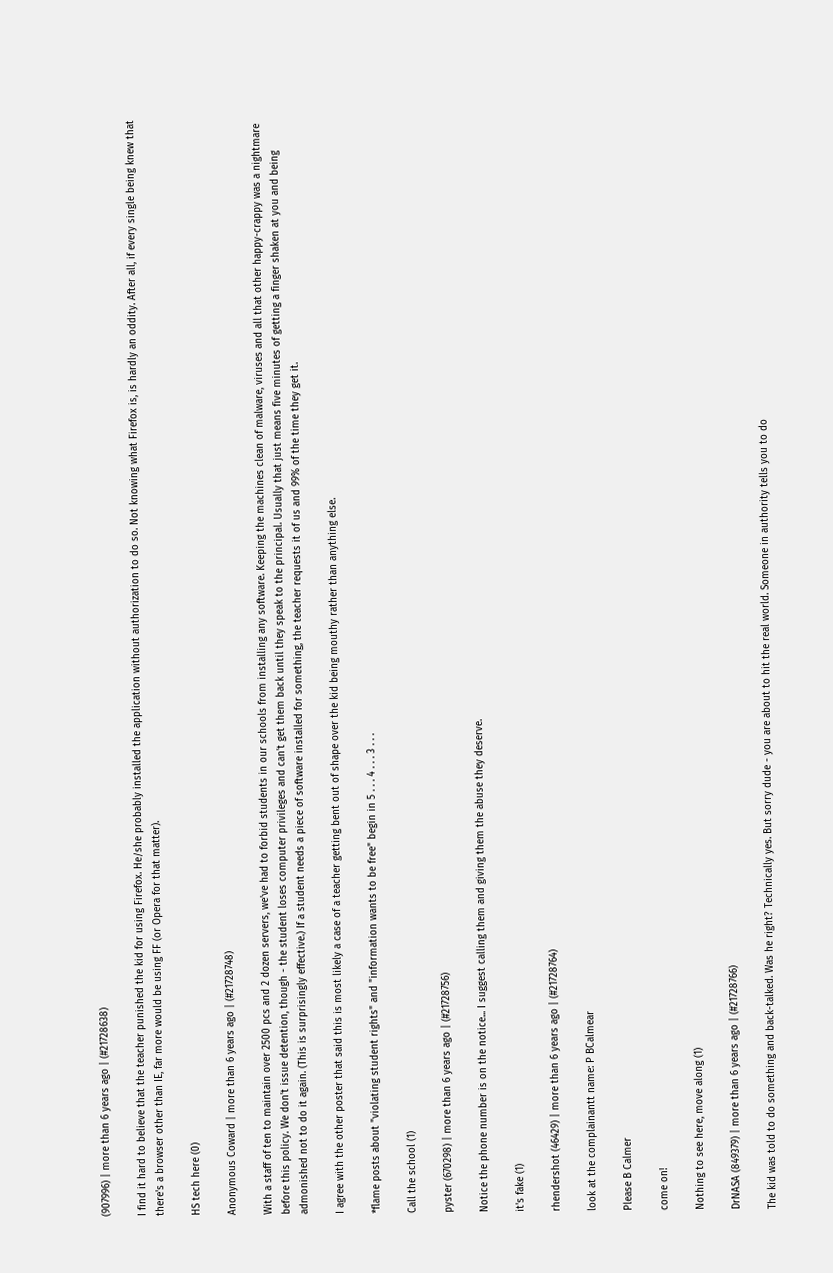(907996) | more than 6 years ago | (#21728638)

I find it hard to believe that the teacher punished the kid for using Firefox. He/she probably installed the application without authorization to do so. Not knowing what Firefox is, is hardly an oddity. After all, if every single being knew that there's a browser other than IE, far more would be using FF (or Opera for that matter).

HS tech here (0)

Anonymous Coward | more than 6 years ago | (#21728748)

With a staff of ten to maintain over 2500 pcs and 2 dozen servers, we've had to forbid students in our schools from installing any software. Keeping the machines clean of malware, viruses and all that other happy-crappy was a nightmare before this policy. We don't issue detention, though - the student loses computer privileges and can't get them back until they speak to the principal. Usually that just means five minutes of getting a finger shaken at you and being admonished not to do it again. (This is surprisingly effective.) If a student needs a piece of software installed for something, the teacher requests it of us and 99% of the time they get it.

I agree with the other poster that said this is most likely a case of a teacher getting bent out of shape over the kid being mouthy rather than anything else.

*flame posts about "violating student rights" and "information wants to be free" begin in 5 . . . 4 . . . 3 . . .

Call the school (1)

pyster (670298) | more than 6 years ago | (#21728756)

Notice the phone number is on the notice... I suggest calling them and giving them the abuse they deserve.

it's fake (1)

rhendershot (46429) | more than 6 years ago | (#21728764)

look at the complainantt name: P BCalmear

Please B Calmer

come on!

Nothing to see here, move along (1)

DrNASA (849379) | more than 6 years ago | (#21728766)

The kid was told to do something and back-talked. Was he right? Technically yes. But sorry dude - you are about to hit the real world. Someone in authority tells you to do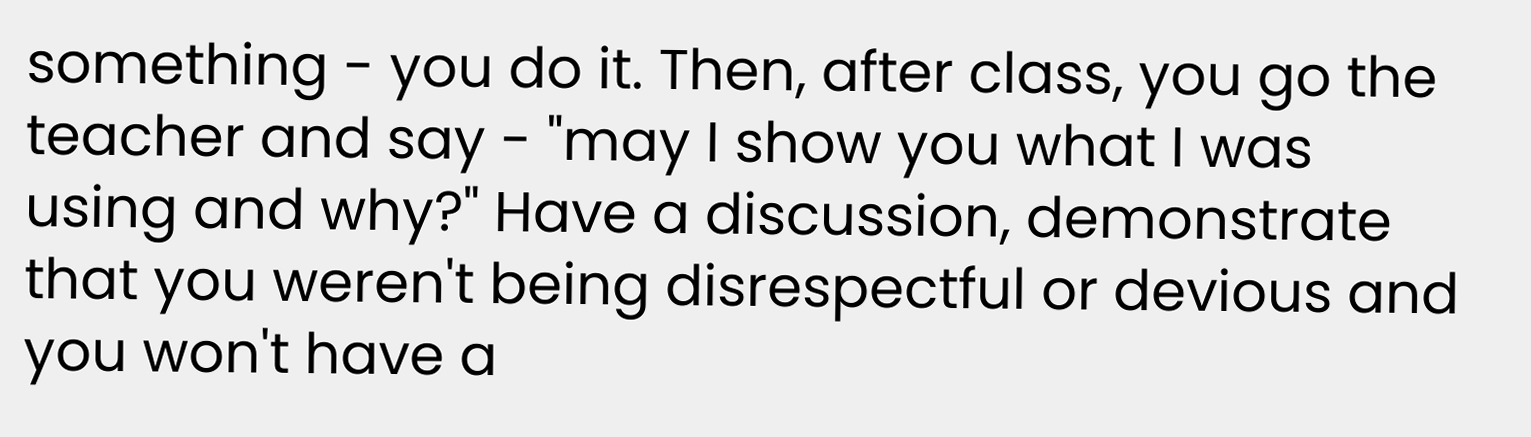something - you do it. Then, after class, you go the teacher and say - "may I show you what I was using and why?" Have a discussion, demonstrate that you weren't being disrespectful or devious and you won't have a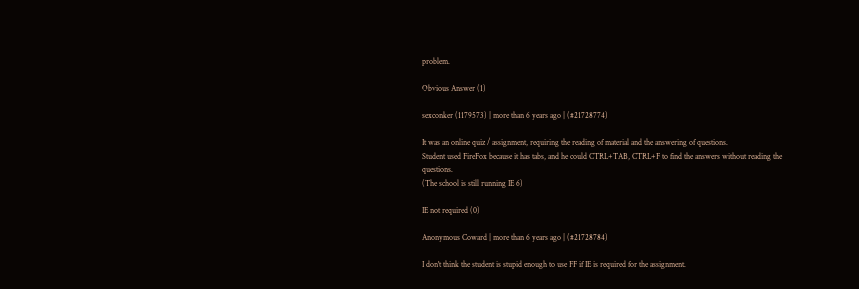problem.

Obvious Answer (1)

sexconker (1179573) | more than 6 years ago | (#21728774)

It was an online quiz / assignment, requiring the reading of material and the answering of questions.
Student used FireFox because it has tabs, and he could CTRL+TAB, CTRL+F to find the answers without reading the questions.
(The school is still running IE 6)

IE not required (0)

Anonymous Coward | more than 6 years ago | (#21728784)

I don't think the student is stupid enough to use FF if IE is required for the assignment.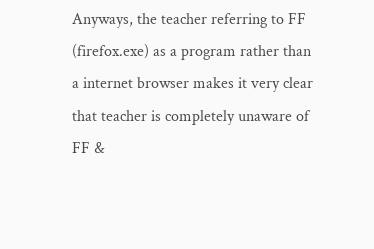Anyways, the teacher referring to FF (firefox.exe) as a program rather than a internet browser makes it very clear that teacher is completely unaware of FF &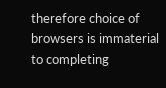therefore choice of browsers is immaterial to completing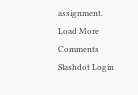assignment.
Load More Comments
Slashdot Login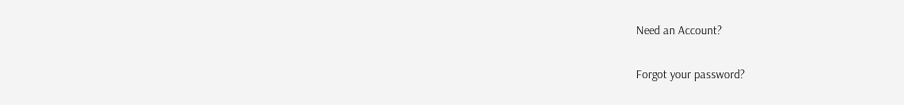Need an Account?

Forgot your password?